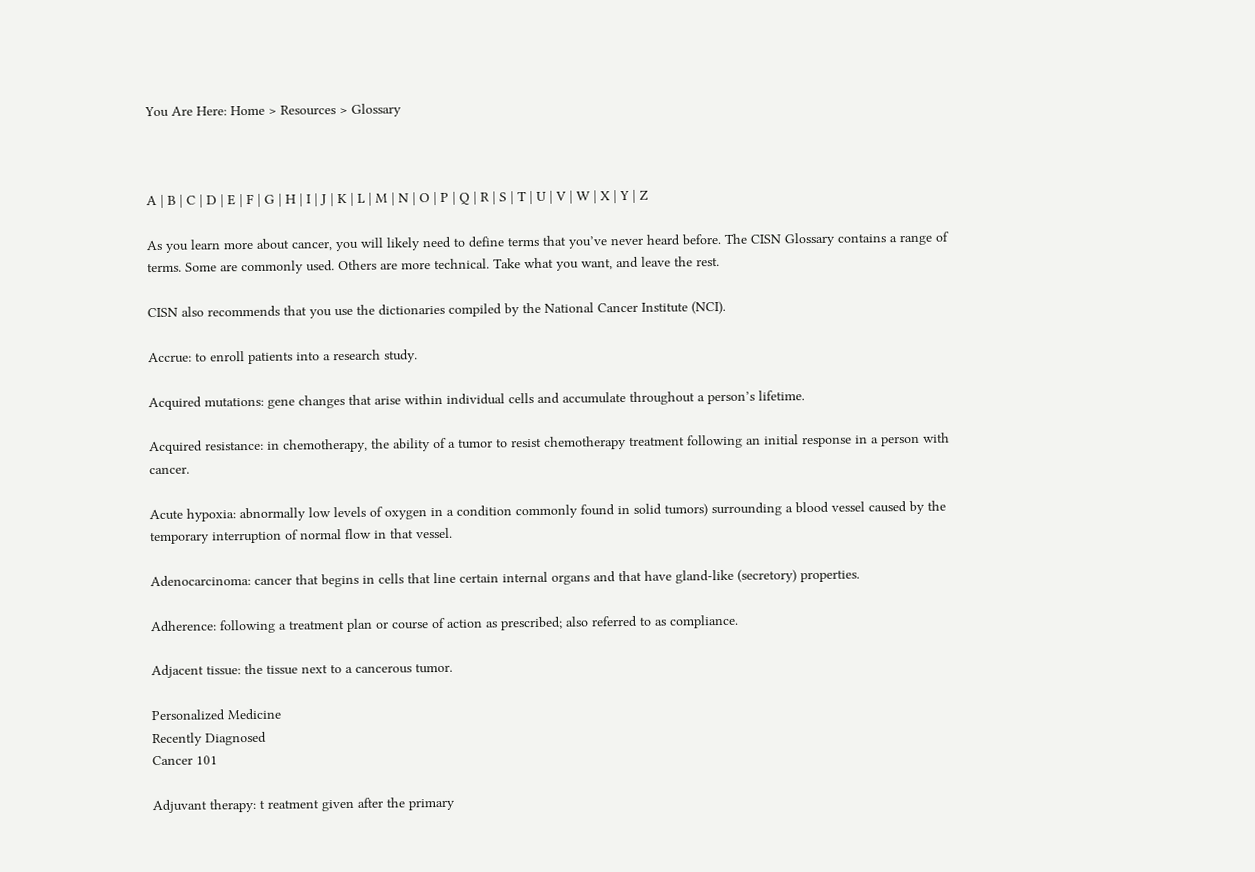You Are Here: Home > Resources > Glossary



A | B | C | D | E | F | G | H | I | J | K | L | M | N | O | P | Q | R | S | T | U | V | W | X | Y | Z

As you learn more about cancer, you will likely need to define terms that you’ve never heard before. The CISN Glossary contains a range of terms. Some are commonly used. Others are more technical. Take what you want, and leave the rest.

CISN also recommends that you use the dictionaries compiled by the National Cancer Institute (NCI).

Accrue: to enroll patients into a research study.

Acquired mutations: gene changes that arise within individual cells and accumulate throughout a person’s lifetime.

Acquired resistance: in chemotherapy, the ability of a tumor to resist chemotherapy treatment following an initial response in a person with cancer.

Acute hypoxia: abnormally low levels of oxygen in a condition commonly found in solid tumors) surrounding a blood vessel caused by the temporary interruption of normal flow in that vessel.

Adenocarcinoma: cancer that begins in cells that line certain internal organs and that have gland-like (secretory) properties.

Adherence: following a treatment plan or course of action as prescribed; also referred to as compliance.

Adjacent tissue: the tissue next to a cancerous tumor.

Personalized Medicine
Recently Diagnosed
Cancer 101

Adjuvant therapy: t reatment given after the primary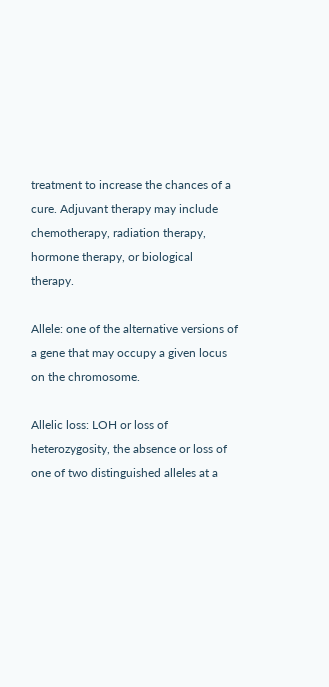treatment to increase the chances of a cure. Adjuvant therapy may include chemotherapy, radiation therapy, hormone therapy, or biological therapy.

Allele: one of the alternative versions of a gene that may occupy a given locus on the chromosome.

Allelic loss: LOH or loss of heterozygosity, the absence or loss of one of two distinguished alleles at a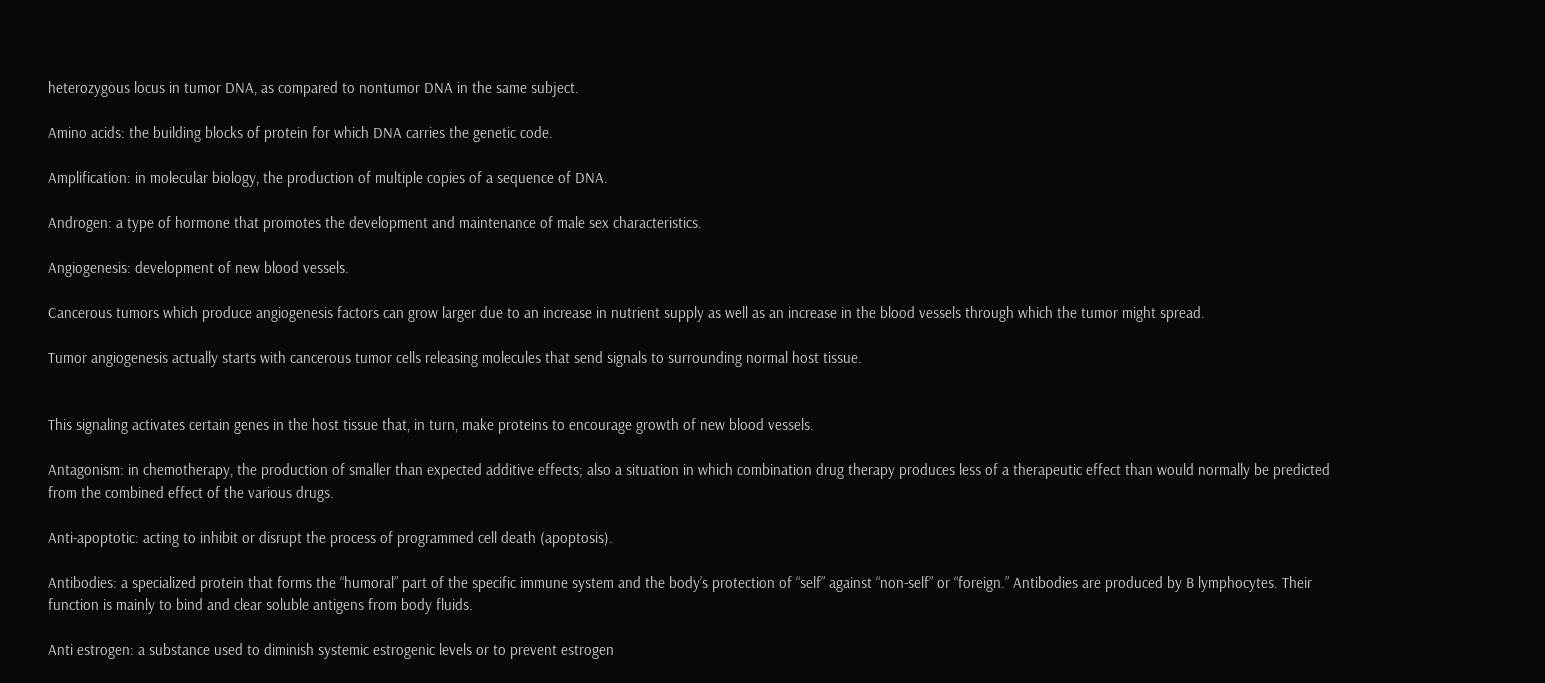heterozygous locus in tumor DNA, as compared to nontumor DNA in the same subject.

Amino acids: the building blocks of protein for which DNA carries the genetic code.

Amplification: in molecular biology, the production of multiple copies of a sequence of DNA.

Androgen: a type of hormone that promotes the development and maintenance of male sex characteristics.

Angiogenesis: development of new blood vessels.

Cancerous tumors which produce angiogenesis factors can grow larger due to an increase in nutrient supply as well as an increase in the blood vessels through which the tumor might spread.

Tumor angiogenesis actually starts with cancerous tumor cells releasing molecules that send signals to surrounding normal host tissue.


This signaling activates certain genes in the host tissue that, in turn, make proteins to encourage growth of new blood vessels.

Antagonism: in chemotherapy, the production of smaller than expected additive effects; also a situation in which combination drug therapy produces less of a therapeutic effect than would normally be predicted from the combined effect of the various drugs.

Anti-apoptotic: acting to inhibit or disrupt the process of programmed cell death (apoptosis).

Antibodies: a specialized protein that forms the “humoral” part of the specific immune system and the body’s protection of “self” against “non-self” or “foreign.” Antibodies are produced by B lymphocytes. Their function is mainly to bind and clear soluble antigens from body fluids.

Anti estrogen: a substance used to diminish systemic estrogenic levels or to prevent estrogen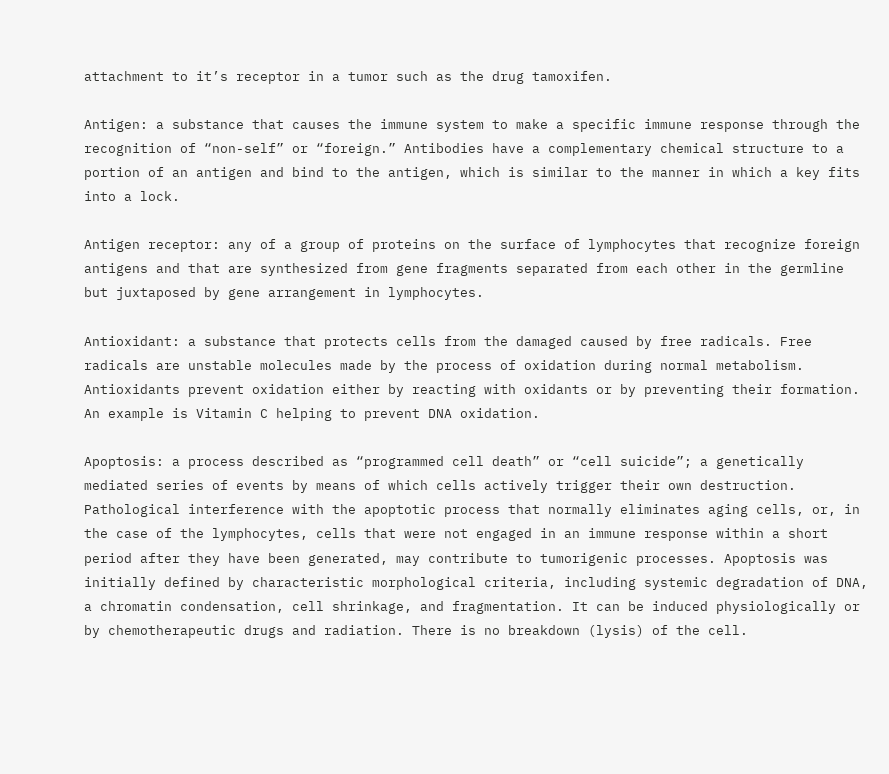attachment to it’s receptor in a tumor such as the drug tamoxifen.

Antigen: a substance that causes the immune system to make a specific immune response through the recognition of “non-self” or “foreign.” Antibodies have a complementary chemical structure to a portion of an antigen and bind to the antigen, which is similar to the manner in which a key fits into a lock.

Antigen receptor: any of a group of proteins on the surface of lymphocytes that recognize foreign antigens and that are synthesized from gene fragments separated from each other in the germline but juxtaposed by gene arrangement in lymphocytes.

Antioxidant: a substance that protects cells from the damaged caused by free radicals. Free radicals are unstable molecules made by the process of oxidation during normal metabolism. Antioxidants prevent oxidation either by reacting with oxidants or by preventing their formation. An example is Vitamin C helping to prevent DNA oxidation.

Apoptosis: a process described as “programmed cell death” or “cell suicide”; a genetically mediated series of events by means of which cells actively trigger their own destruction. Pathological interference with the apoptotic process that normally eliminates aging cells, or, in the case of the lymphocytes, cells that were not engaged in an immune response within a short period after they have been generated, may contribute to tumorigenic processes. Apoptosis was initially defined by characteristic morphological criteria, including systemic degradation of DNA, a chromatin condensation, cell shrinkage, and fragmentation. It can be induced physiologically or by chemotherapeutic drugs and radiation. There is no breakdown (lysis) of the cell.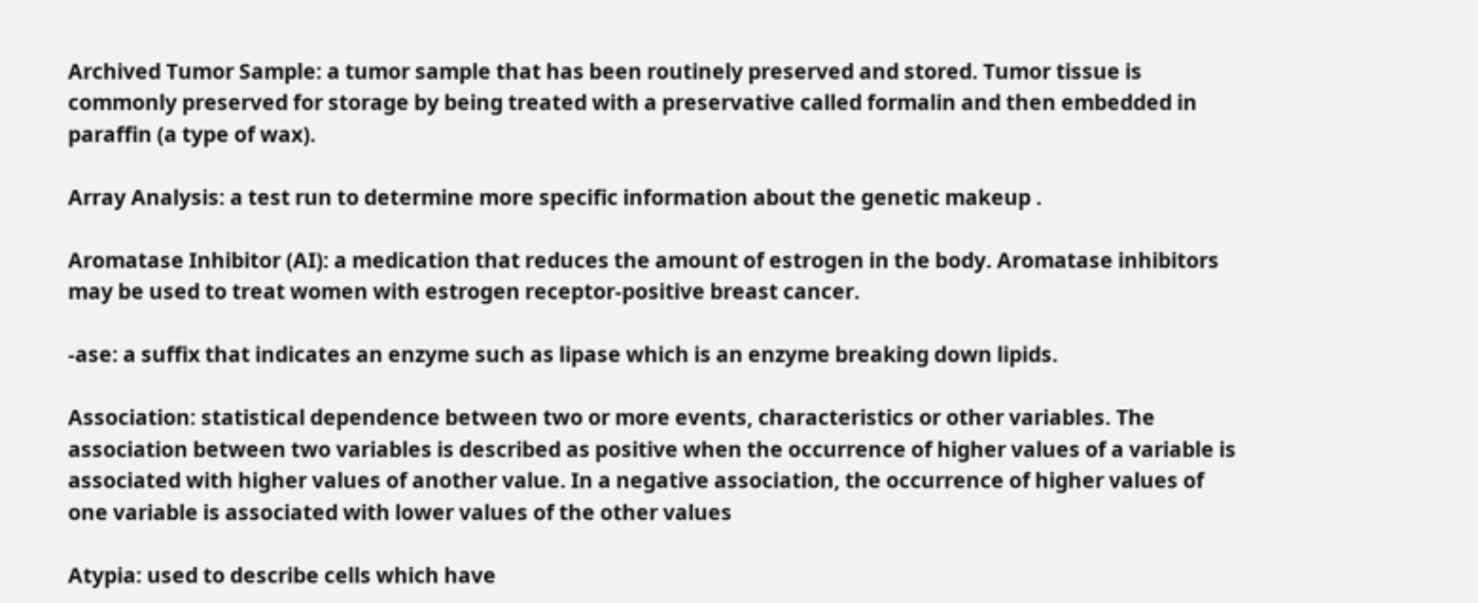Archived Tumor Sample: a tumor sample that has been routinely preserved and stored. Tumor tissue is commonly preserved for storage by being treated with a preservative called formalin and then embedded in paraffin (a type of wax).

Array Analysis: a test run to determine more specific information about the genetic makeup .

Aromatase Inhibitor (AI): a medication that reduces the amount of estrogen in the body. Aromatase inhibitors may be used to treat women with estrogen receptor-positive breast cancer.

-ase: a suffix that indicates an enzyme such as lipase which is an enzyme breaking down lipids.

Association: statistical dependence between two or more events, characteristics or other variables. The association between two variables is described as positive when the occurrence of higher values of a variable is associated with higher values of another value. In a negative association, the occurrence of higher values of one variable is associated with lower values of the other values

Atypia: used to describe cells which have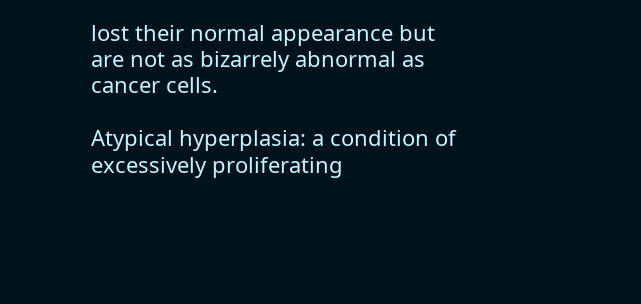lost their normal appearance but are not as bizarrely abnormal as cancer cells.

Atypical hyperplasia: a condition of excessively proliferating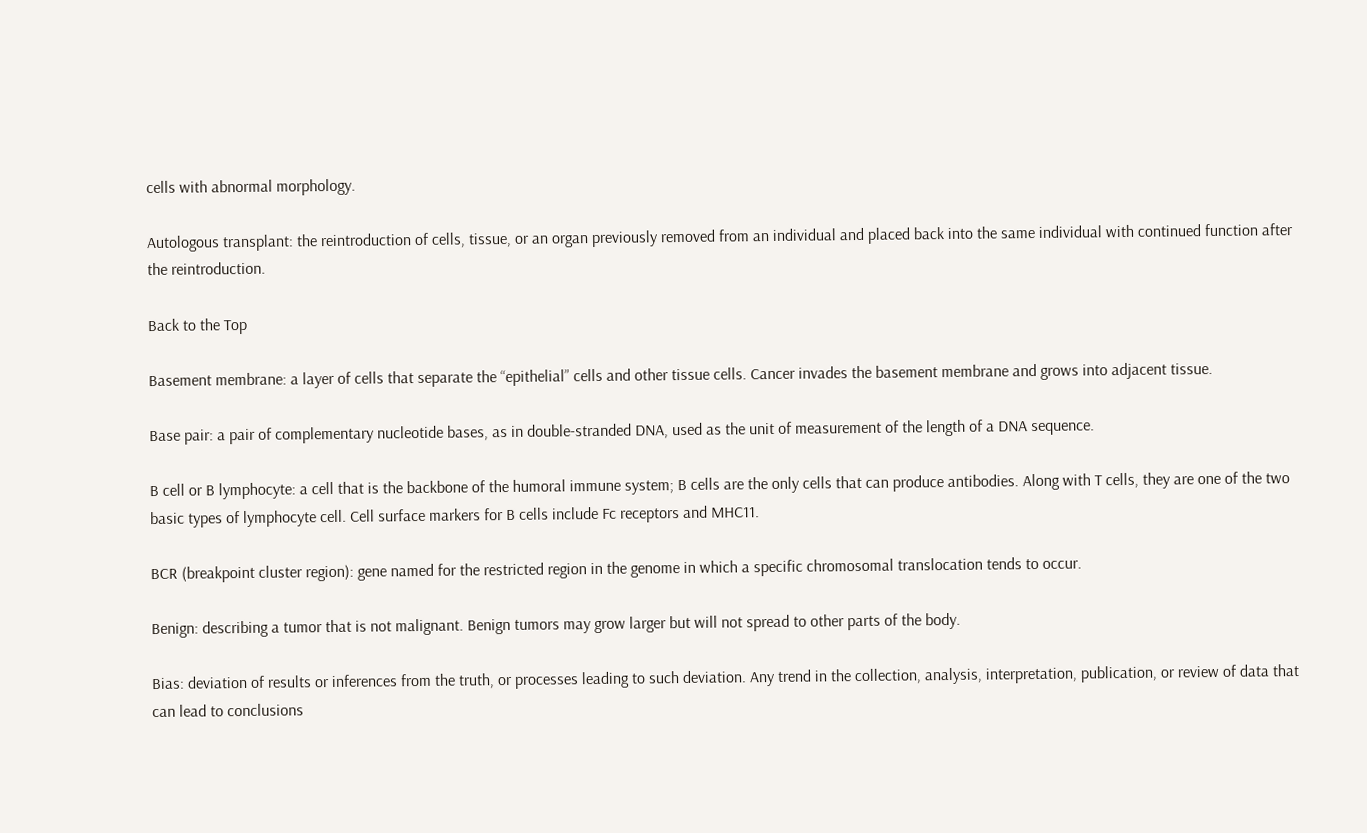cells with abnormal morphology.

Autologous transplant: the reintroduction of cells, tissue, or an organ previously removed from an individual and placed back into the same individual with continued function after the reintroduction.

Back to the Top

Basement membrane: a layer of cells that separate the “epithelial” cells and other tissue cells. Cancer invades the basement membrane and grows into adjacent tissue.

Base pair: a pair of complementary nucleotide bases, as in double-stranded DNA, used as the unit of measurement of the length of a DNA sequence.

B cell or B lymphocyte: a cell that is the backbone of the humoral immune system; B cells are the only cells that can produce antibodies. Along with T cells, they are one of the two basic types of lymphocyte cell. Cell surface markers for B cells include Fc receptors and MHC11.

BCR (breakpoint cluster region): gene named for the restricted region in the genome in which a specific chromosomal translocation tends to occur.

Benign: describing a tumor that is not malignant. Benign tumors may grow larger but will not spread to other parts of the body.

Bias: deviation of results or inferences from the truth, or processes leading to such deviation. Any trend in the collection, analysis, interpretation, publication, or review of data that can lead to conclusions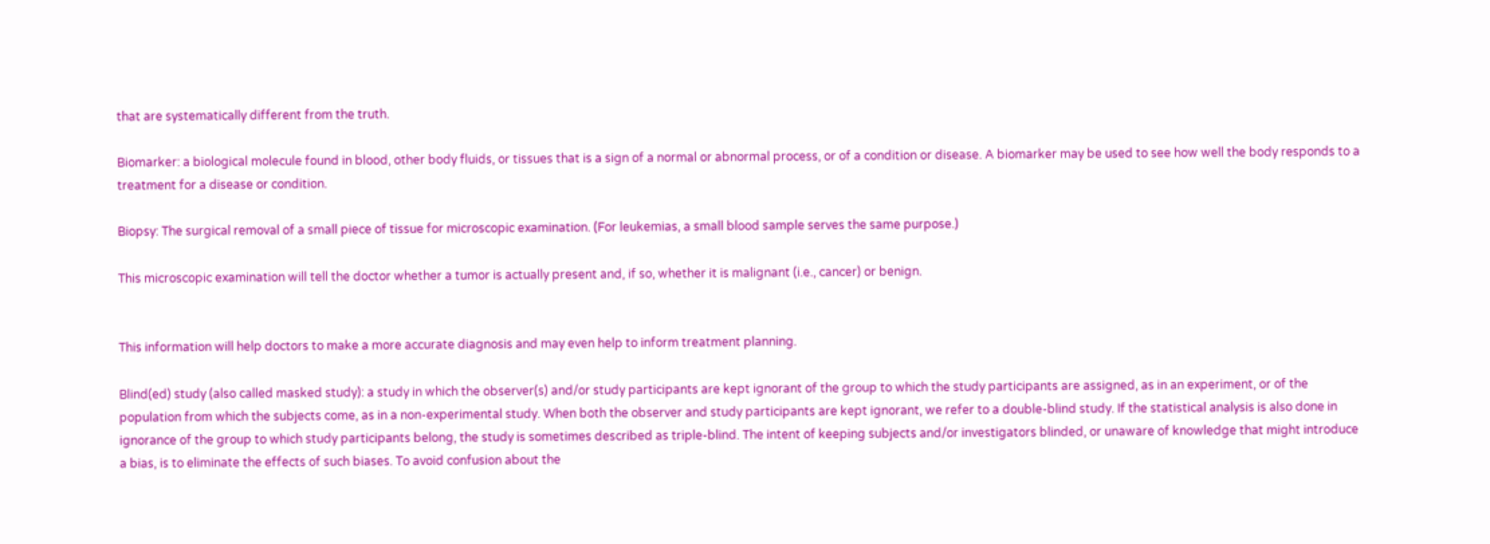that are systematically different from the truth.

Biomarker: a biological molecule found in blood, other body fluids, or tissues that is a sign of a normal or abnormal process, or of a condition or disease. A biomarker may be used to see how well the body responds to a treatment for a disease or condition.

Biopsy: The surgical removal of a small piece of tissue for microscopic examination. (For leukemias, a small blood sample serves the same purpose.)

This microscopic examination will tell the doctor whether a tumor is actually present and, if so, whether it is malignant (i.e., cancer) or benign.


This information will help doctors to make a more accurate diagnosis and may even help to inform treatment planning.

Blind(ed) study (also called masked study): a study in which the observer(s) and/or study participants are kept ignorant of the group to which the study participants are assigned, as in an experiment, or of the population from which the subjects come, as in a non-experimental study. When both the observer and study participants are kept ignorant, we refer to a double-blind study. If the statistical analysis is also done in ignorance of the group to which study participants belong, the study is sometimes described as triple-blind. The intent of keeping subjects and/or investigators blinded, or unaware of knowledge that might introduce a bias, is to eliminate the effects of such biases. To avoid confusion about the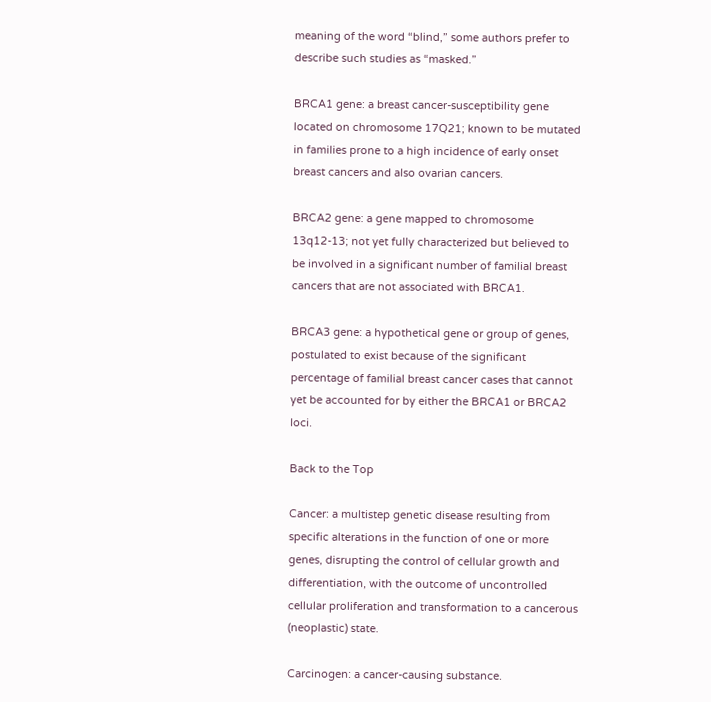meaning of the word “blind,” some authors prefer to describe such studies as “masked.”

BRCA1 gene: a breast cancer-susceptibility gene located on chromosome 17Q21; known to be mutated in families prone to a high incidence of early onset breast cancers and also ovarian cancers.

BRCA2 gene: a gene mapped to chromosome 13q12-13; not yet fully characterized but believed to be involved in a significant number of familial breast cancers that are not associated with BRCA1.

BRCA3 gene: a hypothetical gene or group of genes, postulated to exist because of the significant percentage of familial breast cancer cases that cannot yet be accounted for by either the BRCA1 or BRCA2 loci.

Back to the Top

Cancer: a multistep genetic disease resulting from specific alterations in the function of one or more genes, disrupting the control of cellular growth and differentiation, with the outcome of uncontrolled cellular proliferation and transformation to a cancerous (neoplastic) state.

Carcinogen: a cancer-causing substance.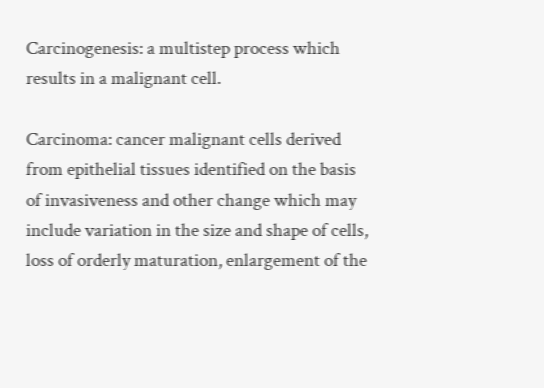Carcinogenesis: a multistep process which results in a malignant cell.

Carcinoma: cancer malignant cells derived from epithelial tissues identified on the basis of invasiveness and other change which may include variation in the size and shape of cells, loss of orderly maturation, enlargement of the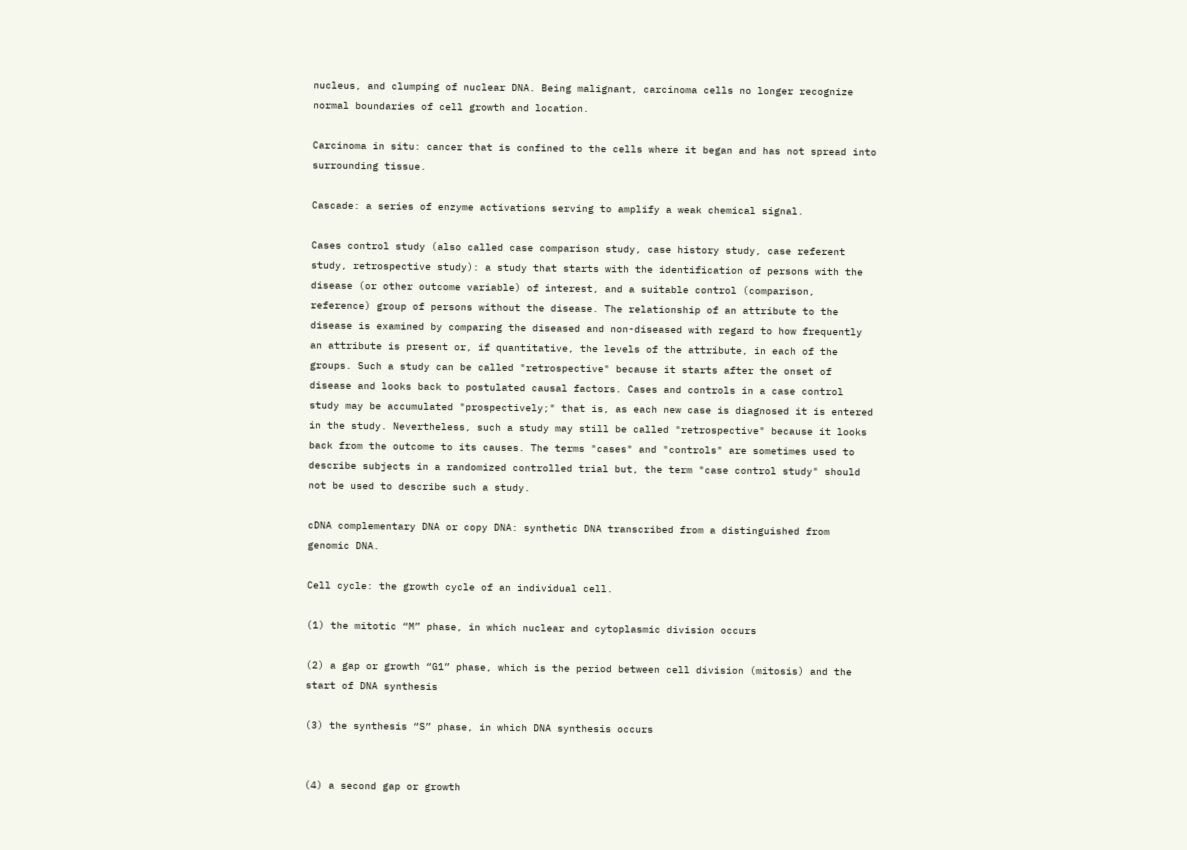nucleus, and clumping of nuclear DNA. Being malignant, carcinoma cells no longer recognize normal boundaries of cell growth and location.

Carcinoma in situ: cancer that is confined to the cells where it began and has not spread into surrounding tissue.

Cascade: a series of enzyme activations serving to amplify a weak chemical signal.

Cases control study (also called case comparison study, case history study, case referent study, retrospective study): a study that starts with the identification of persons with the disease (or other outcome variable) of interest, and a suitable control (comparison, reference) group of persons without the disease. The relationship of an attribute to the disease is examined by comparing the diseased and non-diseased with regard to how frequently an attribute is present or, if quantitative, the levels of the attribute, in each of the groups. Such a study can be called "retrospective" because it starts after the onset of disease and looks back to postulated causal factors. Cases and controls in a case control study may be accumulated "prospectively;" that is, as each new case is diagnosed it is entered in the study. Nevertheless, such a study may still be called "retrospective" because it looks back from the outcome to its causes. The terms "cases" and "controls" are sometimes used to describe subjects in a randomized controlled trial but, the term "case control study" should not be used to describe such a study.

cDNA complementary DNA or copy DNA: synthetic DNA transcribed from a distinguished from genomic DNA.

Cell cycle: the growth cycle of an individual cell.

(1) the mitotic “M” phase, in which nuclear and cytoplasmic division occurs

(2) a gap or growth “G1” phase, which is the period between cell division (mitosis) and the start of DNA synthesis

(3) the synthesis “S” phase, in which DNA synthesis occurs


(4) a second gap or growth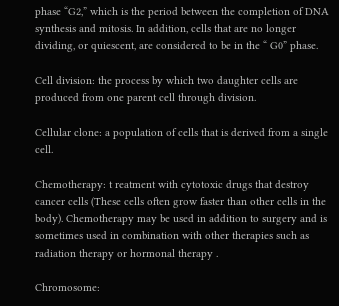phase “G2,” which is the period between the completion of DNA synthesis and mitosis. In addition, cells that are no longer dividing, or quiescent, are considered to be in the “ G0” phase.

Cell division: the process by which two daughter cells are produced from one parent cell through division.

Cellular clone: a population of cells that is derived from a single cell.

Chemotherapy: t reatment with cytotoxic drugs that destroy cancer cells (These cells often grow faster than other cells in the body). Chemotherapy may be used in addition to surgery and is sometimes used in combination with other therapies such as radiation therapy or hormonal therapy .

Chromosome: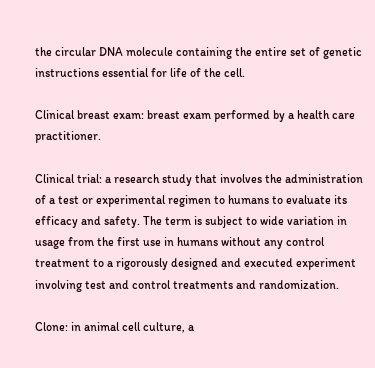the circular DNA molecule containing the entire set of genetic instructions essential for life of the cell.

Clinical breast exam: breast exam performed by a health care practitioner.

Clinical trial: a research study that involves the administration of a test or experimental regimen to humans to evaluate its efficacy and safety. The term is subject to wide variation in usage from the first use in humans without any control treatment to a rigorously designed and executed experiment involving test and control treatments and randomization.

Clone: in animal cell culture, a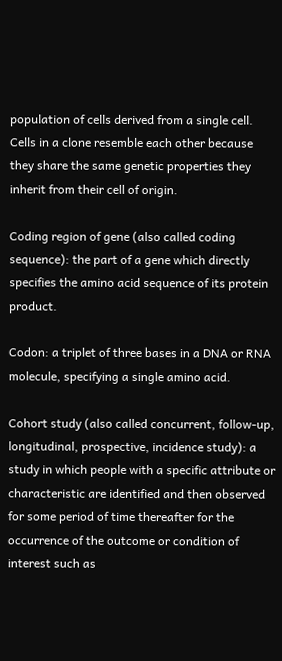population of cells derived from a single cell. Cells in a clone resemble each other because they share the same genetic properties they inherit from their cell of origin.

Coding region of gene (also called coding sequence): the part of a gene which directly specifies the amino acid sequence of its protein product.

Codon: a triplet of three bases in a DNA or RNA molecule, specifying a single amino acid.

Cohort study (also called concurrent, follow-up, longitudinal, prospective, incidence study): a study in which people with a specific attribute or characteristic are identified and then observed for some period of time thereafter for the occurrence of the outcome or condition of interest such as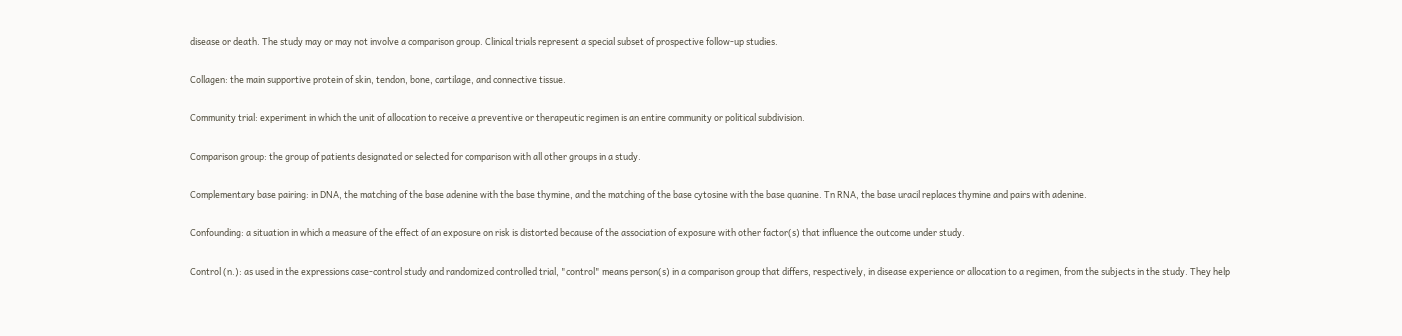disease or death. The study may or may not involve a comparison group. Clinical trials represent a special subset of prospective follow-up studies.

Collagen: the main supportive protein of skin, tendon, bone, cartilage, and connective tissue.

Community trial: experiment in which the unit of allocation to receive a preventive or therapeutic regimen is an entire community or political subdivision.

Comparison group: the group of patients designated or selected for comparison with all other groups in a study.

Complementary base pairing: in DNA, the matching of the base adenine with the base thymine, and the matching of the base cytosine with the base quanine. Tn RNA, the base uracil replaces thymine and pairs with adenine.

Confounding: a situation in which a measure of the effect of an exposure on risk is distorted because of the association of exposure with other factor(s) that influence the outcome under study.

Control (n.): as used in the expressions case-control study and randomized controlled trial, "control" means person(s) in a comparison group that differs, respectively, in disease experience or allocation to a regimen, from the subjects in the study. They help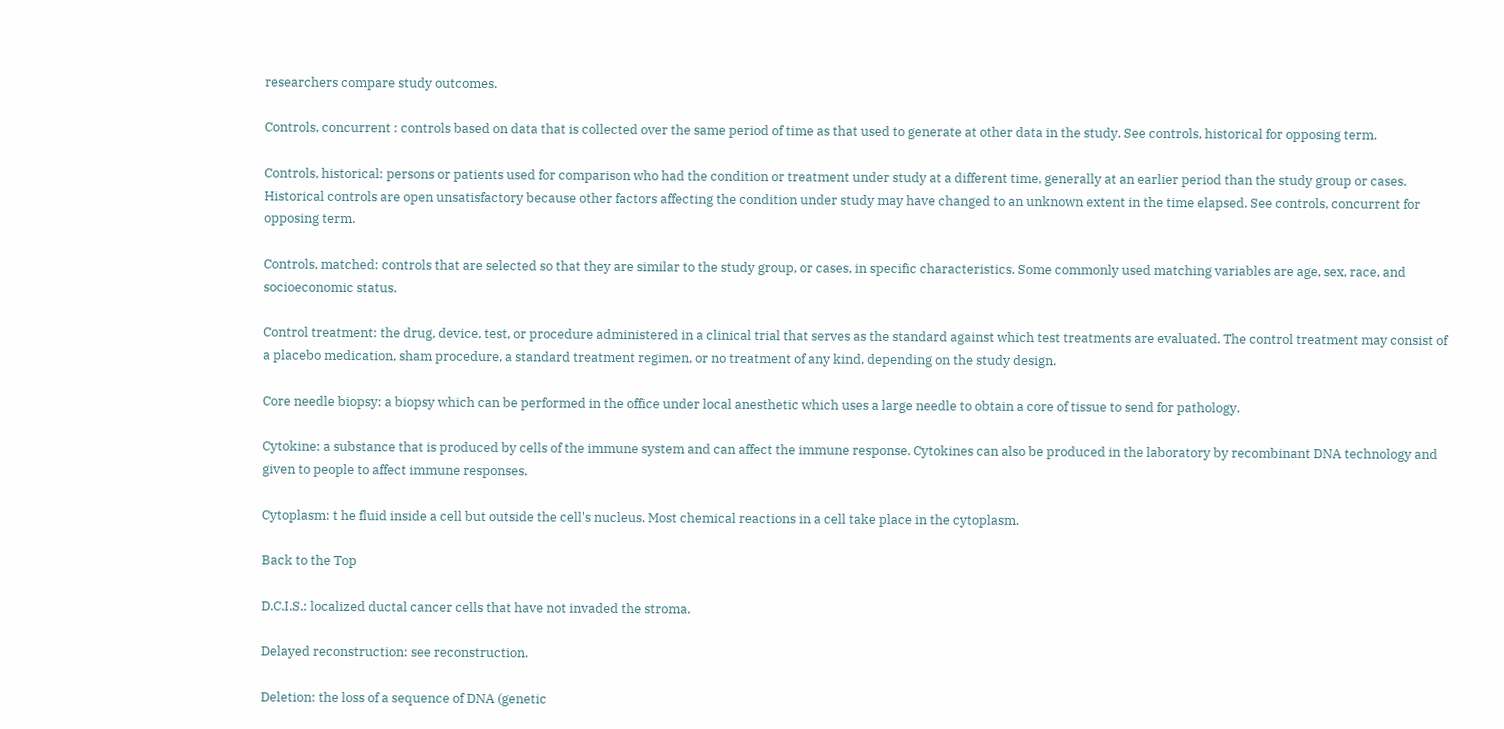researchers compare study outcomes.

Controls, concurrent : controls based on data that is collected over the same period of time as that used to generate at other data in the study. See controls, historical for opposing term.

Controls, historical: persons or patients used for comparison who had the condition or treatment under study at a different time, generally at an earlier period than the study group or cases. Historical controls are open unsatisfactory because other factors affecting the condition under study may have changed to an unknown extent in the time elapsed. See controls, concurrent for opposing term.

Controls, matched: controls that are selected so that they are similar to the study group, or cases, in specific characteristics. Some commonly used matching variables are age, sex, race, and socioeconomic status.

Control treatment: the drug, device, test, or procedure administered in a clinical trial that serves as the standard against which test treatments are evaluated. The control treatment may consist of a placebo medication, sham procedure, a standard treatment regimen, or no treatment of any kind, depending on the study design.

Core needle biopsy: a biopsy which can be performed in the office under local anesthetic which uses a large needle to obtain a core of tissue to send for pathology.

Cytokine: a substance that is produced by cells of the immune system and can affect the immune response. Cytokines can also be produced in the laboratory by recombinant DNA technology and given to people to affect immune responses.

Cytoplasm: t he fluid inside a cell but outside the cell's nucleus. Most chemical reactions in a cell take place in the cytoplasm.

Back to the Top

D.C.I.S.: localized ductal cancer cells that have not invaded the stroma.

Delayed reconstruction: see reconstruction.

Deletion: the loss of a sequence of DNA (genetic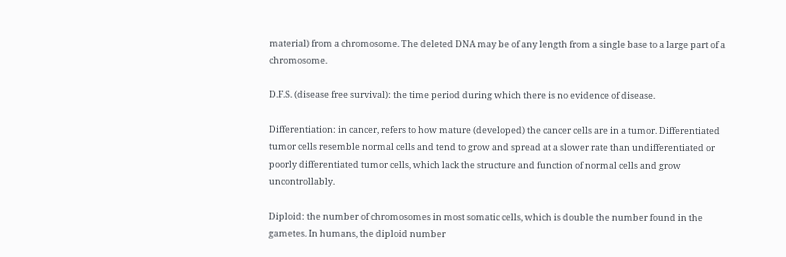material) from a chromosome. The deleted DNA may be of any length from a single base to a large part of a chromosome.

D.F.S. (disease free survival): the time period during which there is no evidence of disease.

Differentiation: in cancer, refers to how mature (developed) the cancer cells are in a tumor. Differentiated tumor cells resemble normal cells and tend to grow and spread at a slower rate than undifferentiated or poorly differentiated tumor cells, which lack the structure and function of normal cells and grow uncontrollably.

Diploid: the number of chromosomes in most somatic cells, which is double the number found in the gametes. In humans, the diploid number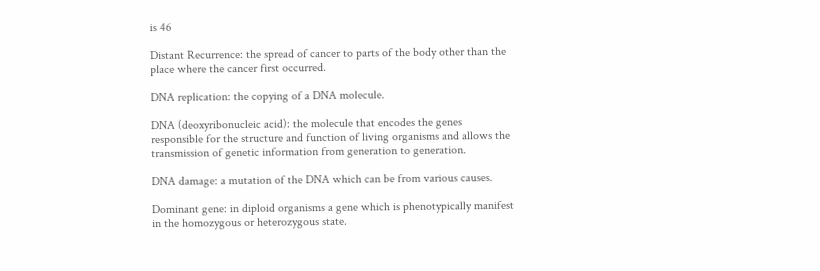is 46

Distant Recurrence: the spread of cancer to parts of the body other than the place where the cancer first occurred.

DNA replication: the copying of a DNA molecule.

DNA (deoxyribonucleic acid): the molecule that encodes the genes responsible for the structure and function of living organisms and allows the transmission of genetic information from generation to generation.

DNA damage: a mutation of the DNA which can be from various causes.

Dominant gene: in diploid organisms a gene which is phenotypically manifest in the homozygous or heterozygous state.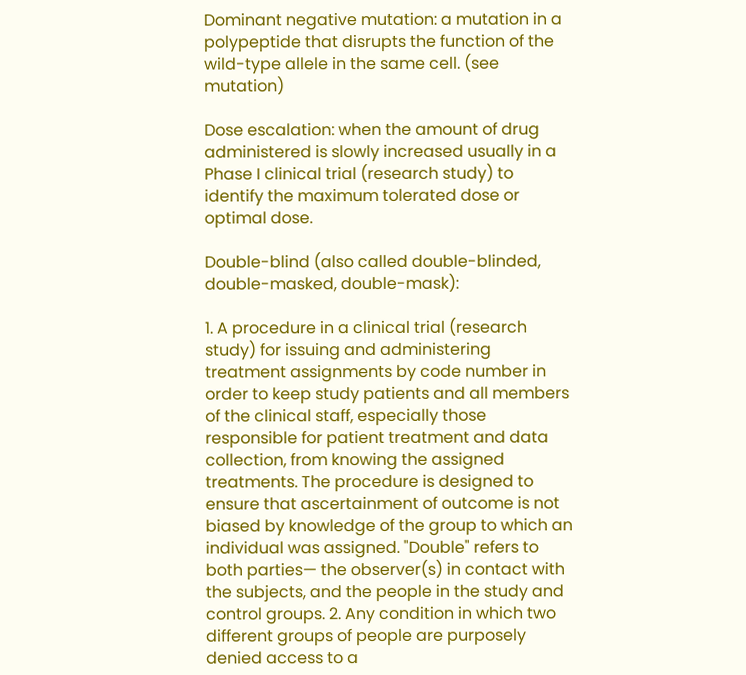Dominant negative mutation: a mutation in a polypeptide that disrupts the function of the wild-type allele in the same cell. (see mutation)

Dose escalation: when the amount of drug administered is slowly increased usually in a Phase I clinical trial (research study) to identify the maximum tolerated dose or optimal dose.

Double-blind (also called double-blinded, double-masked, double-mask):

1. A procedure in a clinical trial (research study) for issuing and administering treatment assignments by code number in order to keep study patients and all members of the clinical staff, especially those responsible for patient treatment and data collection, from knowing the assigned treatments. The procedure is designed to ensure that ascertainment of outcome is not biased by knowledge of the group to which an individual was assigned. "Double" refers to both parties— the observer(s) in contact with the subjects, and the people in the study and control groups. 2. Any condition in which two different groups of people are purposely denied access to a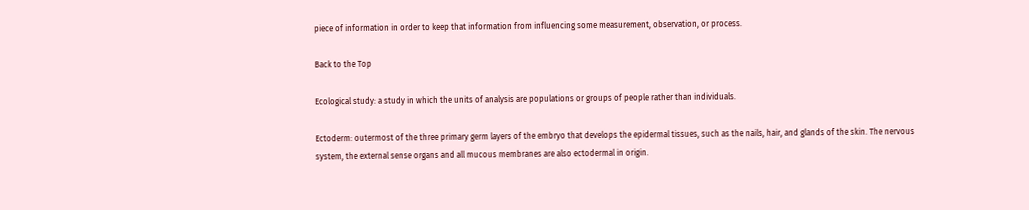piece of information in order to keep that information from influencing some measurement, observation, or process.

Back to the Top

Ecological study: a study in which the units of analysis are populations or groups of people rather than individuals.

Ectoderm: outermost of the three primary germ layers of the embryo that develops the epidermal tissues, such as the nails, hair, and glands of the skin. The nervous system, the external sense organs and all mucous membranes are also ectodermal in origin.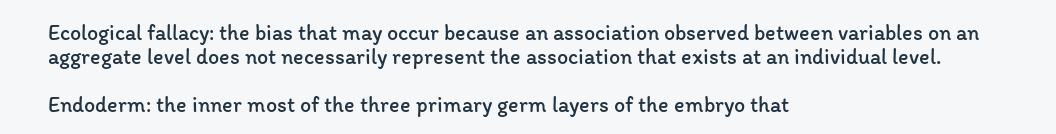Ecological fallacy: the bias that may occur because an association observed between variables on an aggregate level does not necessarily represent the association that exists at an individual level.

Endoderm: the inner most of the three primary germ layers of the embryo that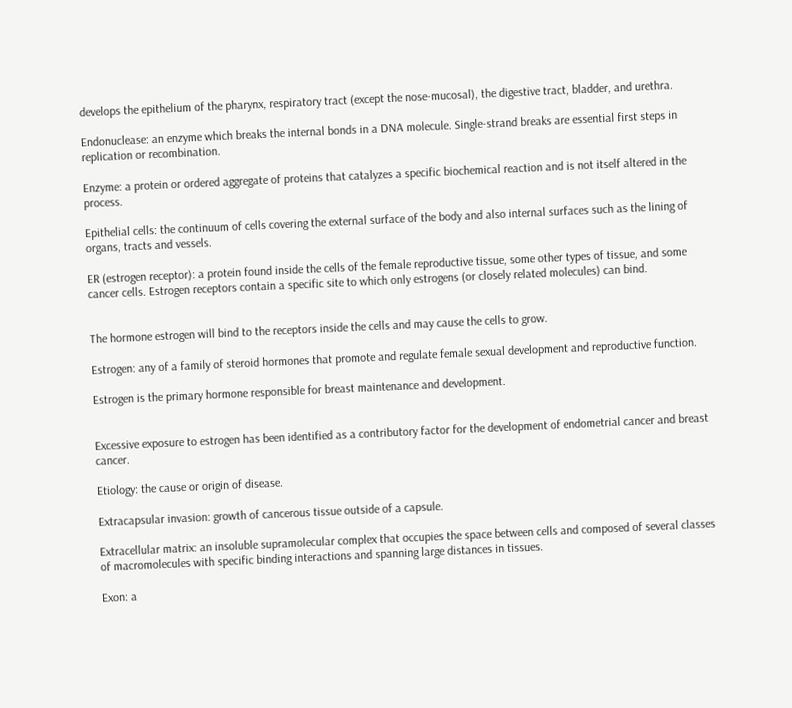develops the epithelium of the pharynx, respiratory tract (except the nose-mucosal), the digestive tract, bladder, and urethra.

Endonuclease: an enzyme which breaks the internal bonds in a DNA molecule. Single-strand breaks are essential first steps in replication or recombination.

Enzyme: a protein or ordered aggregate of proteins that catalyzes a specific biochemical reaction and is not itself altered in the process.

Epithelial cells: the continuum of cells covering the external surface of the body and also internal surfaces such as the lining of organs, tracts and vessels.

ER (estrogen receptor): a protein found inside the cells of the female reproductive tissue, some other types of tissue, and some cancer cells. Estrogen receptors contain a specific site to which only estrogens (or closely related molecules) can bind.


The hormone estrogen will bind to the receptors inside the cells and may cause the cells to grow.

Estrogen: any of a family of steroid hormones that promote and regulate female sexual development and reproductive function.

Estrogen is the primary hormone responsible for breast maintenance and development.


Excessive exposure to estrogen has been identified as a contributory factor for the development of endometrial cancer and breast cancer.

Etiology: the cause or origin of disease.

Extracapsular invasion: growth of cancerous tissue outside of a capsule.

Extracellular matrix: an insoluble supramolecular complex that occupies the space between cells and composed of several classes of macromolecules with specific binding interactions and spanning large distances in tissues.

Exon: a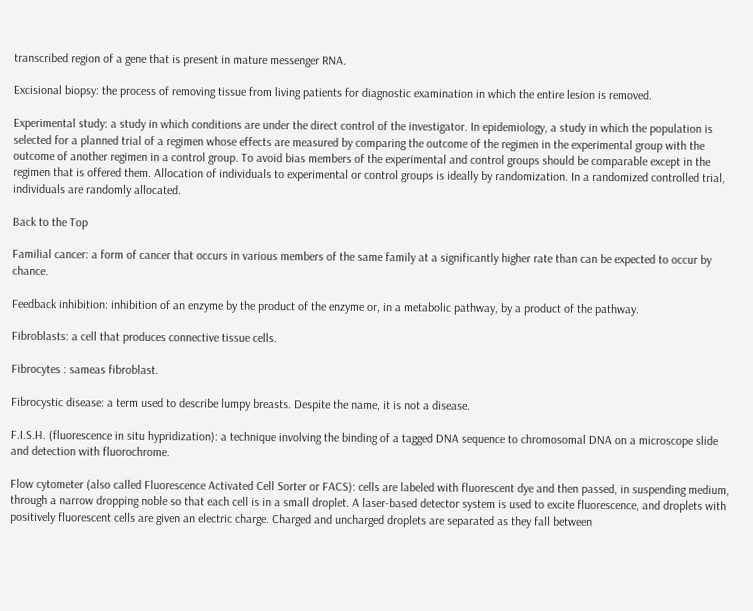transcribed region of a gene that is present in mature messenger RNA.

Excisional biopsy: the process of removing tissue from living patients for diagnostic examination in which the entire lesion is removed.

Experimental study: a study in which conditions are under the direct control of the investigator. In epidemiology, a study in which the population is selected for a planned trial of a regimen whose effects are measured by comparing the outcome of the regimen in the experimental group with the outcome of another regimen in a control group. To avoid bias members of the experimental and control groups should be comparable except in the regimen that is offered them. Allocation of individuals to experimental or control groups is ideally by randomization. In a randomized controlled trial, individuals are randomly allocated.

Back to the Top

Familial cancer: a form of cancer that occurs in various members of the same family at a significantly higher rate than can be expected to occur by chance.

Feedback inhibition: inhibition of an enzyme by the product of the enzyme or, in a metabolic pathway, by a product of the pathway.

Fibroblasts: a cell that produces connective tissue cells.

Fibrocytes : sameas fibroblast.

Fibrocystic disease: a term used to describe lumpy breasts. Despite the name, it is not a disease.

F.I.S.H. (fluorescence in situ hypridization): a technique involving the binding of a tagged DNA sequence to chromosomal DNA on a microscope slide and detection with fluorochrome.

Flow cytometer (also called Fluorescence Activated Cell Sorter or FACS): cells are labeled with fluorescent dye and then passed, in suspending medium, through a narrow dropping noble so that each cell is in a small droplet. A laser-based detector system is used to excite fluorescence, and droplets with positively fluorescent cells are given an electric charge. Charged and uncharged droplets are separated as they fall between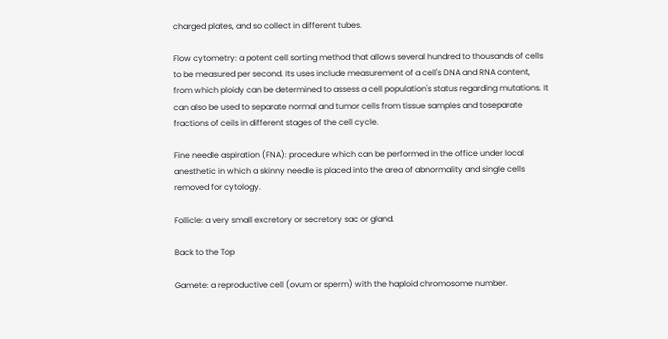charged plates, and so collect in different tubes.

Flow cytometry: a potent cell sorting method that allows several hundred to thousands of cells to be measured per second. Its uses include measurement of a cell's DNA and RNA content, from which ploidy can be determined to assess a cell population's status regarding mutations. It can also be used to separate normal and tumor cells from tissue samples and toseparate fractions of ceils in different stages of the cell cycle.

Fine needle aspiration (FNA): procedure which can be performed in the office under local anesthetic in which a skinny needle is placed into the area of abnormality and single cells removed for cytology.

Follicle: a very small excretory or secretory sac or gland.

Back to the Top

Gamete: a reproductive cell (ovum or sperm) with the haploid chromosome number.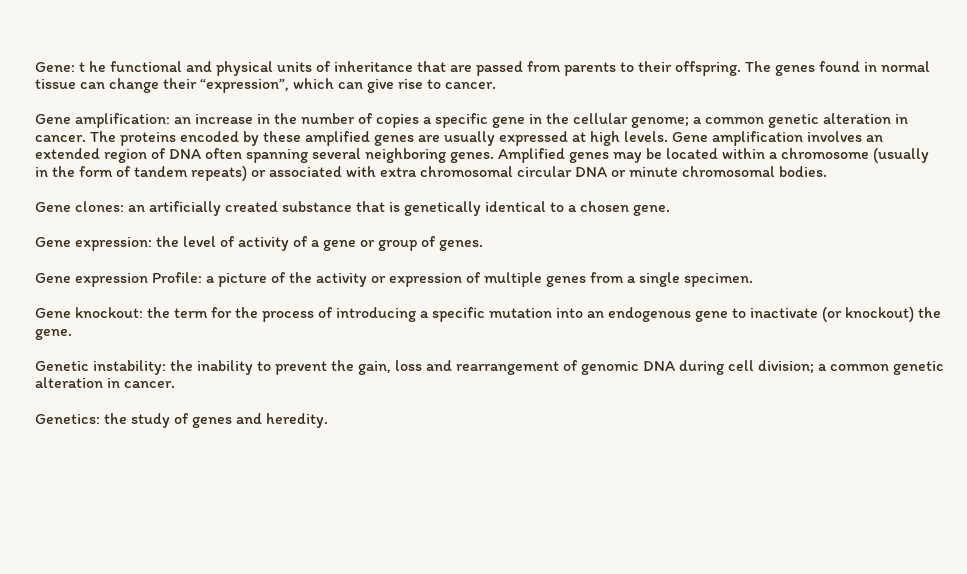Gene: t he functional and physical units of inheritance that are passed from parents to their offspring. The genes found in normal tissue can change their “expression”, which can give rise to cancer.

Gene amplification: an increase in the number of copies a specific gene in the cellular genome; a common genetic alteration in cancer. The proteins encoded by these amplified genes are usually expressed at high levels. Gene amplification involves an extended region of DNA often spanning several neighboring genes. Amplified genes may be located within a chromosome (usually in the form of tandem repeats) or associated with extra chromosomal circular DNA or minute chromosomal bodies.

Gene clones: an artificially created substance that is genetically identical to a chosen gene.

Gene expression: the level of activity of a gene or group of genes.

Gene expression Profile: a picture of the activity or expression of multiple genes from a single specimen.

Gene knockout: the term for the process of introducing a specific mutation into an endogenous gene to inactivate (or knockout) the gene.

Genetic instability: the inability to prevent the gain, loss and rearrangement of genomic DNA during cell division; a common genetic alteration in cancer.

Genetics: the study of genes and heredity.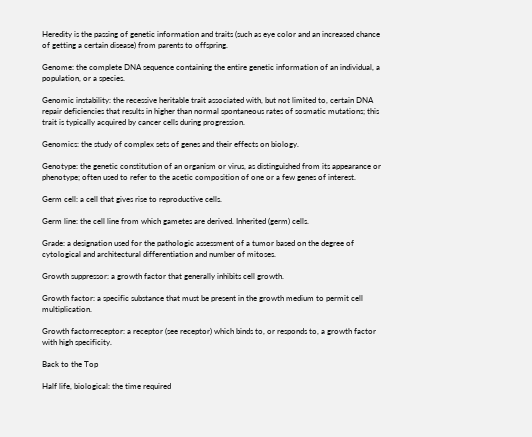Heredity is the passing of genetic information and traits (such as eye color and an increased chance of getting a certain disease) from parents to offspring.

Genome: the complete DNA sequence containing the entire genetic information of an individual, a population, or a species.

Genomic instability: the recessive heritable trait associated with, but not limited to, certain DNA repair deficiencies that results in higher than normal spontaneous rates of sosmatic mutations; this trait is typically acquired by cancer cells during progression.

Genomics: the study of complex sets of genes and their effects on biology.

Genotype: the genetic constitution of an organism or virus, as distinguished from its appearance or phenotype; often used to refer to the acetic composition of one or a few genes of interest.

Germ cell: a cell that gives rise to reproductive cells.

Germ line: the cell line from which gametes are derived. Inherited (germ) cells.

Grade: a designation used for the pathologic assessment of a tumor based on the degree of cytological and architectural differentiation and number of mitoses.

Growth suppressor: a growth factor that generally inhibits cell growth.

Growth factor: a specific substance that must be present in the growth medium to permit cell multiplication.

Growth factorreceptor: a receptor (see receptor) which binds to, or responds to, a growth factor with high specificity.

Back to the Top

Half life, biological: the time required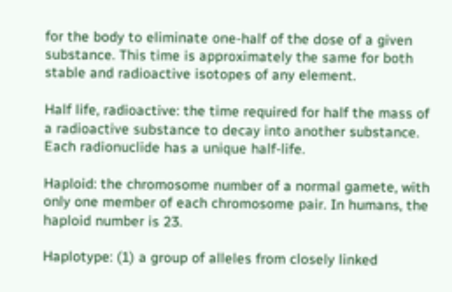for the body to eliminate one-half of the dose of a given substance. This time is approximately the same for both stable and radioactive isotopes of any element.

Half life, radioactive: the time required for half the mass of a radioactive substance to decay into another substance. Each radionuclide has a unique half-life.

Haploid: the chromosome number of a normal gamete, with only one member of each chromosome pair. In humans, the haploid number is 23.

Haplotype: (1) a group of alleles from closely linked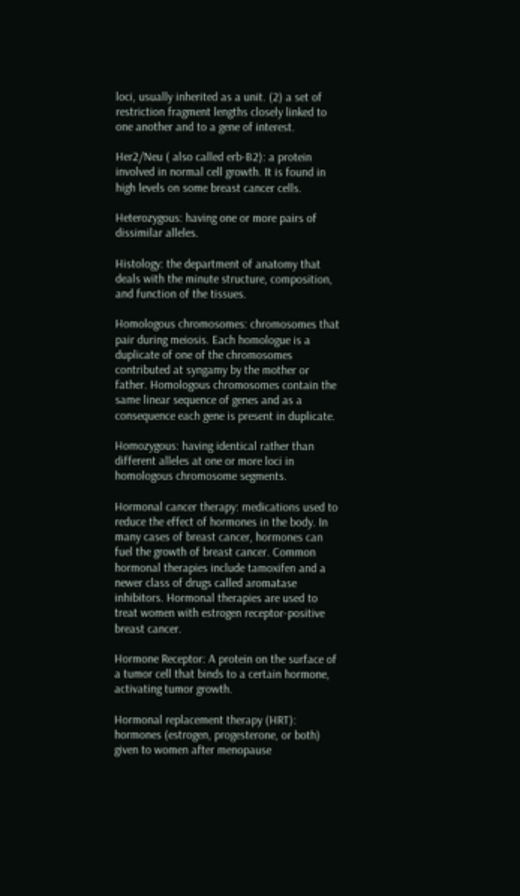loci, usually inherited as a unit. (2) a set of restriction fragment lengths closely linked to one another and to a gene of interest.

Her2/Neu ( also called erb-B2): a protein involved in normal cell growth. It is found in high levels on some breast cancer cells.

Heterozygous: having one or more pairs of dissimilar alleles.

Histology: the department of anatomy that deals with the minute structure, composition, and function of the tissues.

Homologous chromosomes: chromosomes that pair during meiosis. Each homologue is a duplicate of one of the chromosomes contributed at syngamy by the mother or father. Homologous chromosomes contain the same linear sequence of genes and as a consequence each gene is present in duplicate.

Homozygous: having identical rather than different alleles at one or more loci in homologous chromosome segments.

Hormonal cancer therapy: medications used to reduce the effect of hormones in the body. In many cases of breast cancer, hormones can fuel the growth of breast cancer. Common hormonal therapies include tamoxifen and a newer class of drugs called aromatase inhibitors. Hormonal therapies are used to treat women with estrogen receptor-positive breast cancer.

Hormone Receptor: A protein on the surface of a tumor cell that binds to a certain hormone, activating tumor growth.

Hormonal replacement therapy (HRT): hormones (estrogen, progesterone, or both) given to women after menopause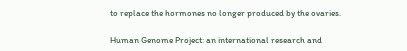to replace the hormones no longer produced by the ovaries.

Human Genome Project: an international research and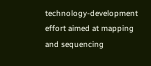technology-development effort aimed at mapping and sequencing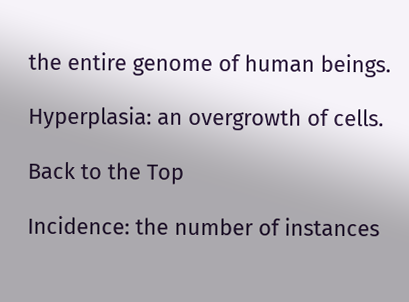the entire genome of human beings.

Hyperplasia: an overgrowth of cells.

Back to the Top

Incidence: the number of instances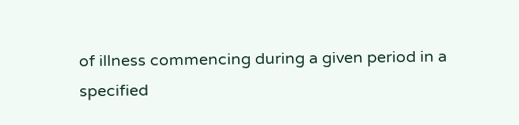of illness commencing during a given period in a specified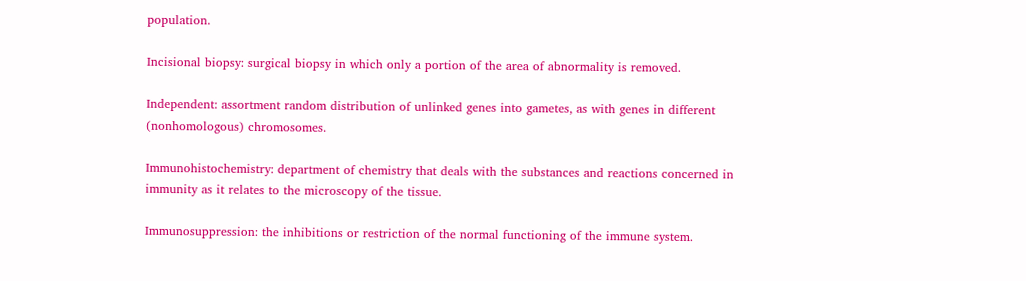population.

Incisional biopsy: surgical biopsy in which only a portion of the area of abnormality is removed.

Independent: assortment random distribution of unlinked genes into gametes, as with genes in different (nonhomologous) chromosomes.

Immunohistochemistry: department of chemistry that deals with the substances and reactions concerned in immunity as it relates to the microscopy of the tissue.

Immunosuppression: the inhibitions or restriction of the normal functioning of the immune system.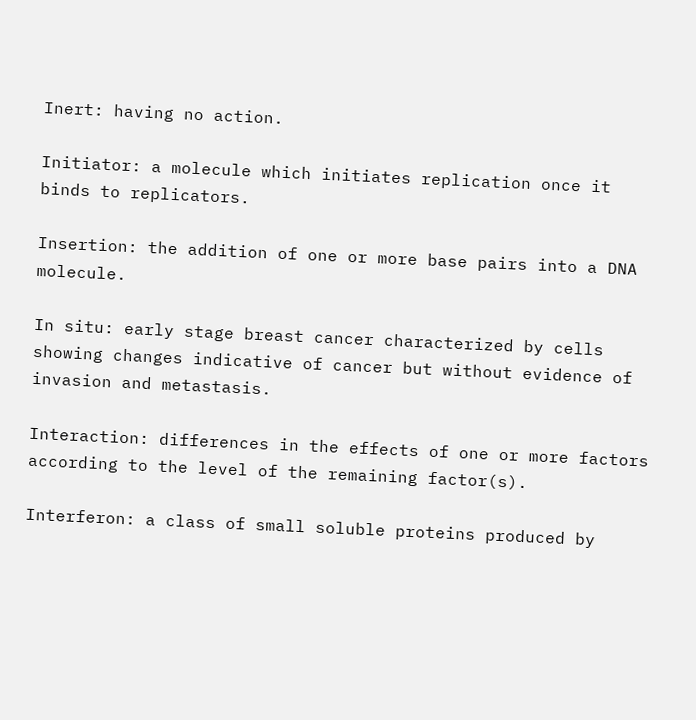Inert: having no action.

Initiator: a molecule which initiates replication once it binds to replicators.

Insertion: the addition of one or more base pairs into a DNA molecule.

In situ: early stage breast cancer characterized by cells showing changes indicative of cancer but without evidence of invasion and metastasis.

Interaction: differences in the effects of one or more factors according to the level of the remaining factor(s).

Interferon: a class of small soluble proteins produced by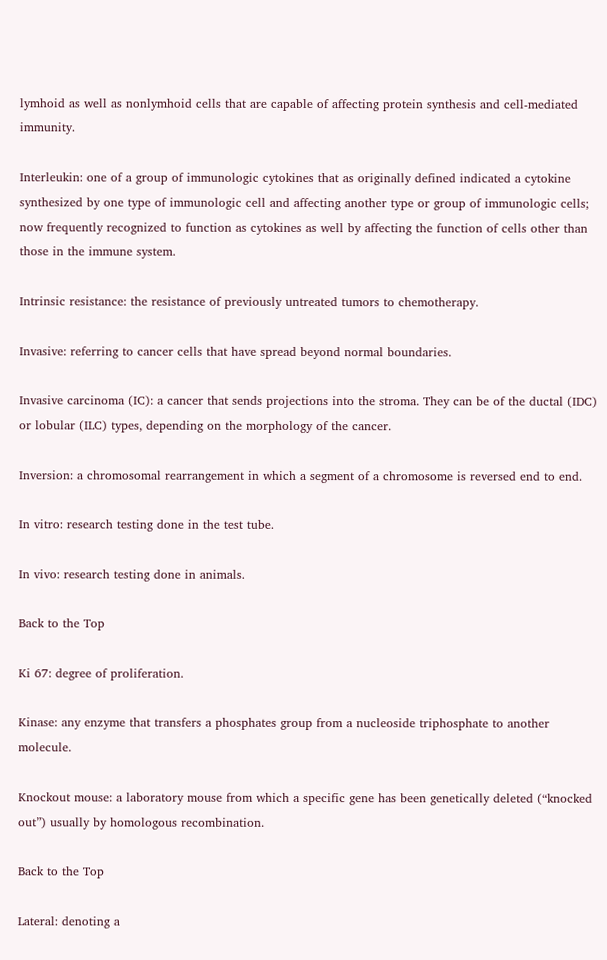lymhoid as well as nonlymhoid cells that are capable of affecting protein synthesis and cell-mediated immunity.

Interleukin: one of a group of immunologic cytokines that as originally defined indicated a cytokine synthesized by one type of immunologic cell and affecting another type or group of immunologic cells; now frequently recognized to function as cytokines as well by affecting the function of cells other than those in the immune system.

Intrinsic resistance: the resistance of previously untreated tumors to chemotherapy.

Invasive: referring to cancer cells that have spread beyond normal boundaries.

Invasive carcinoma (IC): a cancer that sends projections into the stroma. They can be of the ductal (IDC) or lobular (ILC) types, depending on the morphology of the cancer.

Inversion: a chromosomal rearrangement in which a segment of a chromosome is reversed end to end.

In vitro: research testing done in the test tube.

In vivo: research testing done in animals.

Back to the Top

Ki 67: degree of proliferation.

Kinase: any enzyme that transfers a phosphates group from a nucleoside triphosphate to another molecule.

Knockout mouse: a laboratory mouse from which a specific gene has been genetically deleted (“knocked out”) usually by homologous recombination.

Back to the Top

Lateral: denoting a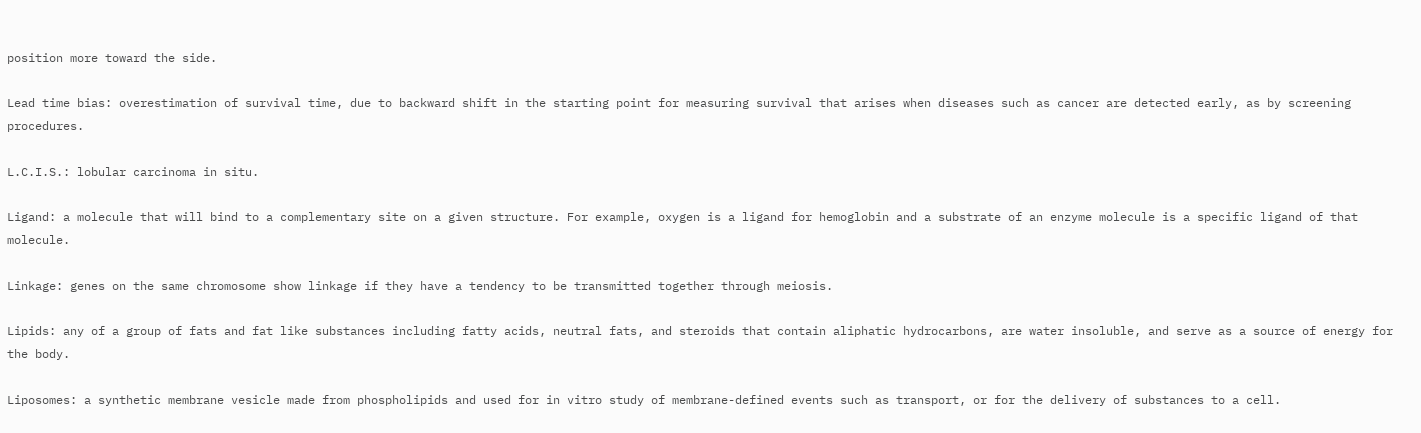position more toward the side.

Lead time bias: overestimation of survival time, due to backward shift in the starting point for measuring survival that arises when diseases such as cancer are detected early, as by screening procedures.

L.C.I.S.: lobular carcinoma in situ.

Ligand: a molecule that will bind to a complementary site on a given structure. For example, oxygen is a ligand for hemoglobin and a substrate of an enzyme molecule is a specific ligand of that molecule.

Linkage: genes on the same chromosome show linkage if they have a tendency to be transmitted together through meiosis.

Lipids: any of a group of fats and fat like substances including fatty acids, neutral fats, and steroids that contain aliphatic hydrocarbons, are water insoluble, and serve as a source of energy for the body.

Liposomes: a synthetic membrane vesicle made from phospholipids and used for in vitro study of membrane-defined events such as transport, or for the delivery of substances to a cell.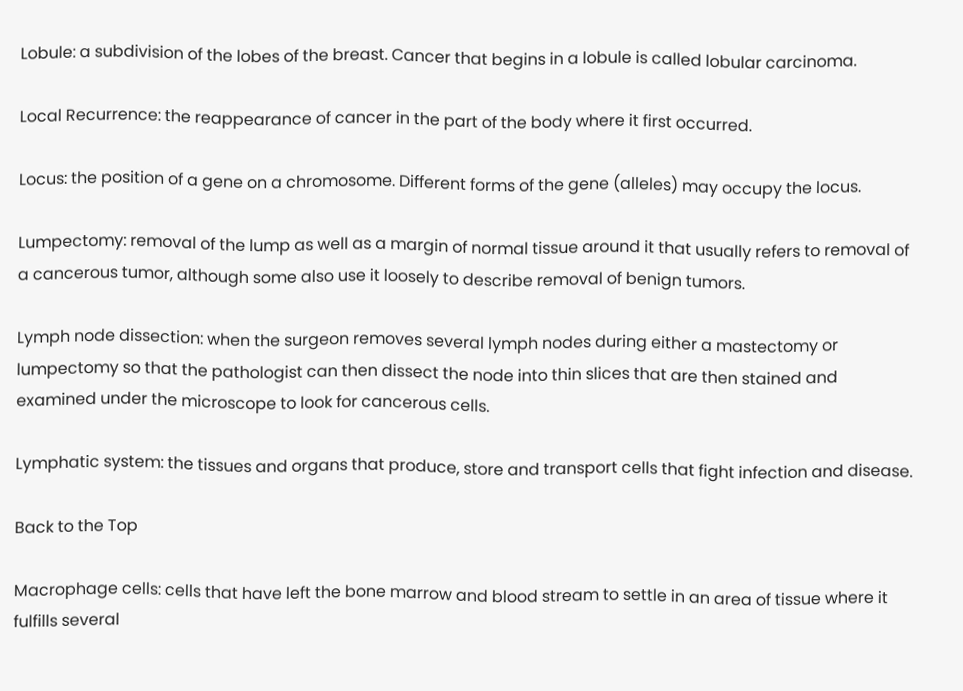Lobule: a subdivision of the lobes of the breast. Cancer that begins in a lobule is called lobular carcinoma.

Local Recurrence: the reappearance of cancer in the part of the body where it first occurred.

Locus: the position of a gene on a chromosome. Different forms of the gene (alleles) may occupy the locus.

Lumpectomy: removal of the lump as well as a margin of normal tissue around it that usually refers to removal of a cancerous tumor, although some also use it loosely to describe removal of benign tumors.

Lymph node dissection: when the surgeon removes several lymph nodes during either a mastectomy or lumpectomy so that the pathologist can then dissect the node into thin slices that are then stained and examined under the microscope to look for cancerous cells.

Lymphatic system: the tissues and organs that produce, store and transport cells that fight infection and disease.

Back to the Top

Macrophage cells: cells that have left the bone marrow and blood stream to settle in an area of tissue where it fulfills several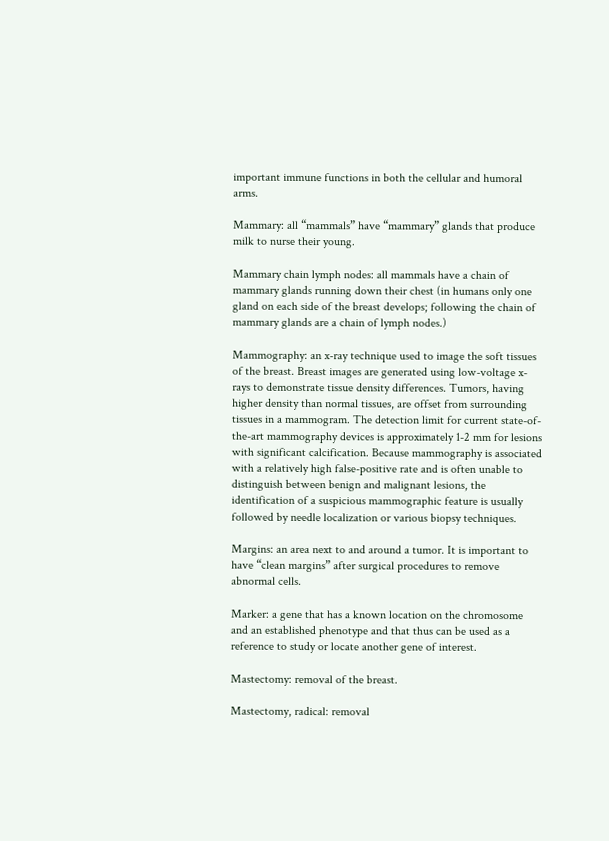important immune functions in both the cellular and humoral arms.

Mammary: all “mammals” have “mammary” glands that produce milk to nurse their young.

Mammary chain lymph nodes: all mammals have a chain of mammary glands running down their chest (in humans only one gland on each side of the breast develops; following the chain of mammary glands are a chain of lymph nodes.)

Mammography: an x-ray technique used to image the soft tissues of the breast. Breast images are generated using low-voltage x-rays to demonstrate tissue density differences. Tumors, having higher density than normal tissues, are offset from surrounding tissues in a mammogram. The detection limit for current state-of-the-art mammography devices is approximately 1-2 mm for lesions with significant calcification. Because mammography is associated with a relatively high false-positive rate and is often unable to distinguish between benign and malignant lesions, the identification of a suspicious mammographic feature is usually followed by needle localization or various biopsy techniques.

Margins: an area next to and around a tumor. It is important to have “clean margins” after surgical procedures to remove abnormal cells.

Marker: a gene that has a known location on the chromosome and an established phenotype and that thus can be used as a reference to study or locate another gene of interest.

Mastectomy: removal of the breast.

Mastectomy, radical: removal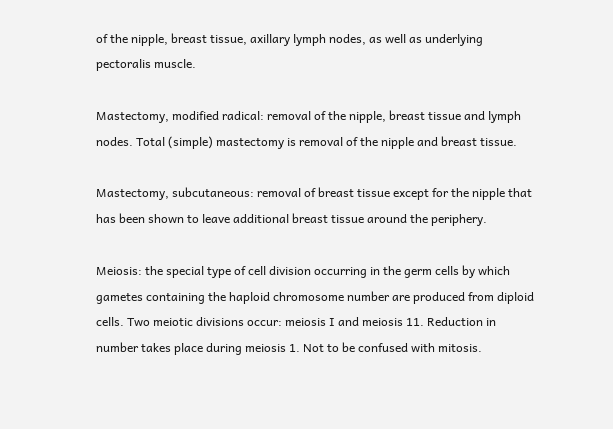of the nipple, breast tissue, axillary lymph nodes, as well as underlying pectoralis muscle.

Mastectomy, modified radical: removal of the nipple, breast tissue and lymph nodes. Total (simple) mastectomy is removal of the nipple and breast tissue.

Mastectomy, subcutaneous: removal of breast tissue except for the nipple that has been shown to leave additional breast tissue around the periphery.

Meiosis: the special type of cell division occurring in the germ cells by which gametes containing the haploid chromosome number are produced from diploid cells. Two meiotic divisions occur: meiosis I and meiosis 11. Reduction in number takes place during meiosis 1. Not to be confused with mitosis.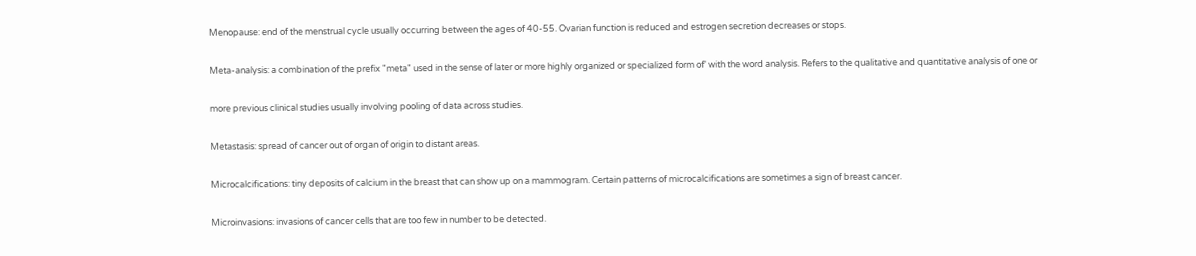Menopause: end of the menstrual cycle usually occurring between the ages of 40-55. Ovarian function is reduced and estrogen secretion decreases or stops.

Meta-analysis: a combination of the prefix "meta" used in the sense of later or more highly organized or specialized form of' with the word analysis. Refers to the qualitative and quantitative analysis of one or

more previous clinical studies usually involving pooling of data across studies.

Metastasis: spread of cancer out of organ of origin to distant areas.

Microcalcifications: tiny deposits of calcium in the breast that can show up on a mammogram. Certain patterns of microcalcifications are sometimes a sign of breast cancer.

Microinvasions: invasions of cancer cells that are too few in number to be detected.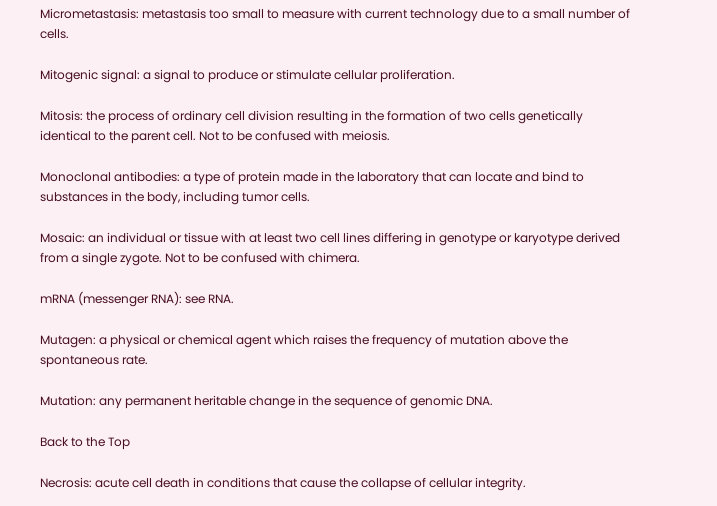Micrometastasis: metastasis too small to measure with current technology due to a small number of cells.

Mitogenic signal: a signal to produce or stimulate cellular proliferation.

Mitosis: the process of ordinary cell division resulting in the formation of two cells genetically identical to the parent cell. Not to be confused with meiosis.

Monoclonal antibodies: a type of protein made in the laboratory that can locate and bind to substances in the body, including tumor cells.

Mosaic: an individual or tissue with at least two cell lines differing in genotype or karyotype derived from a single zygote. Not to be confused with chimera.

mRNA (messenger RNA): see RNA.

Mutagen: a physical or chemical agent which raises the frequency of mutation above the spontaneous rate.

Mutation: any permanent heritable change in the sequence of genomic DNA.

Back to the Top

Necrosis: acute cell death in conditions that cause the collapse of cellular integrity.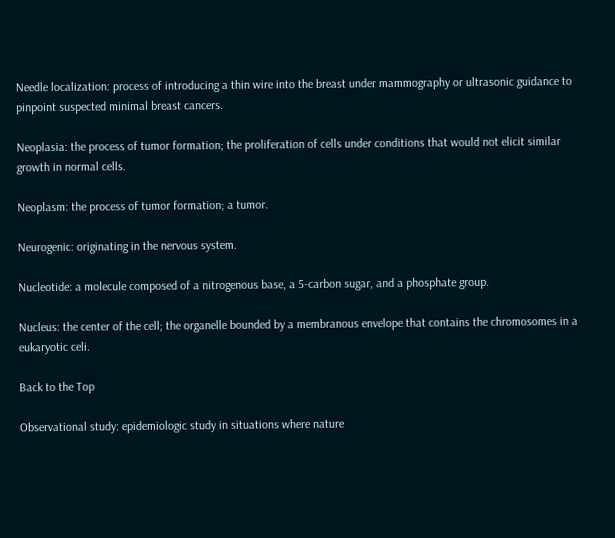Needle localization: process of introducing a thin wire into the breast under mammography or ultrasonic guidance to pinpoint suspected minimal breast cancers.

Neoplasia: the process of tumor formation; the proliferation of cells under conditions that would not elicit similar growth in normal cells.

Neoplasm: the process of tumor formation; a tumor.

Neurogenic: originating in the nervous system.

Nucleotide: a molecule composed of a nitrogenous base, a 5-carbon sugar, and a phosphate group.

Nucleus: the center of the cell; the organelle bounded by a membranous envelope that contains the chromosomes in a eukaryotic celi.

Back to the Top

Observational study: epidemiologic study in situations where nature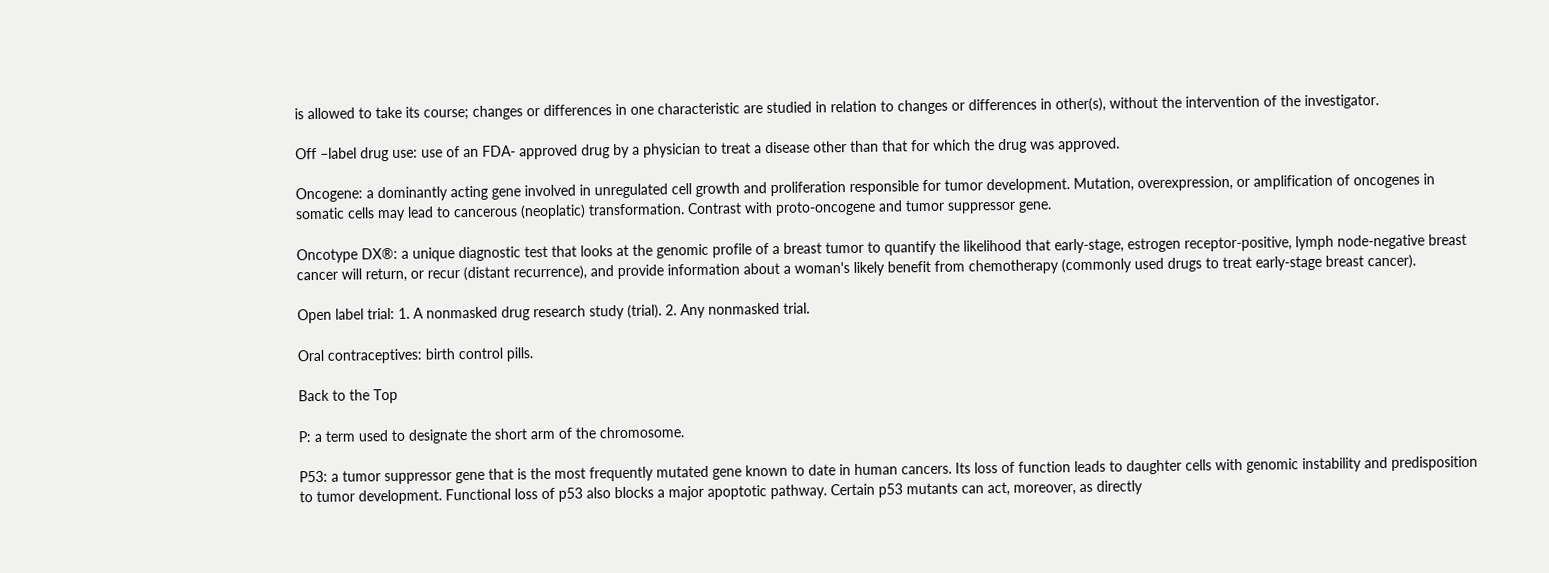is allowed to take its course; changes or differences in one characteristic are studied in relation to changes or differences in other(s), without the intervention of the investigator.

Off –label drug use: use of an FDA- approved drug by a physician to treat a disease other than that for which the drug was approved.

Oncogene: a dominantly acting gene involved in unregulated cell growth and proliferation responsible for tumor development. Mutation, overexpression, or amplification of oncogenes in somatic cells may lead to cancerous (neoplatic) transformation. Contrast with proto-oncogene and tumor suppressor gene.

Oncotype DX®: a unique diagnostic test that looks at the genomic profile of a breast tumor to quantify the likelihood that early-stage, estrogen receptor-positive, lymph node-negative breast cancer will return, or recur (distant recurrence), and provide information about a woman's likely benefit from chemotherapy (commonly used drugs to treat early-stage breast cancer).

Open label trial: 1. A nonmasked drug research study (trial). 2. Any nonmasked trial.

Oral contraceptives: birth control pills.

Back to the Top

P: a term used to designate the short arm of the chromosome.

P53: a tumor suppressor gene that is the most frequently mutated gene known to date in human cancers. Its loss of function leads to daughter cells with genomic instability and predisposition to tumor development. Functional loss of p53 also blocks a major apoptotic pathway. Certain p53 mutants can act, moreover, as directly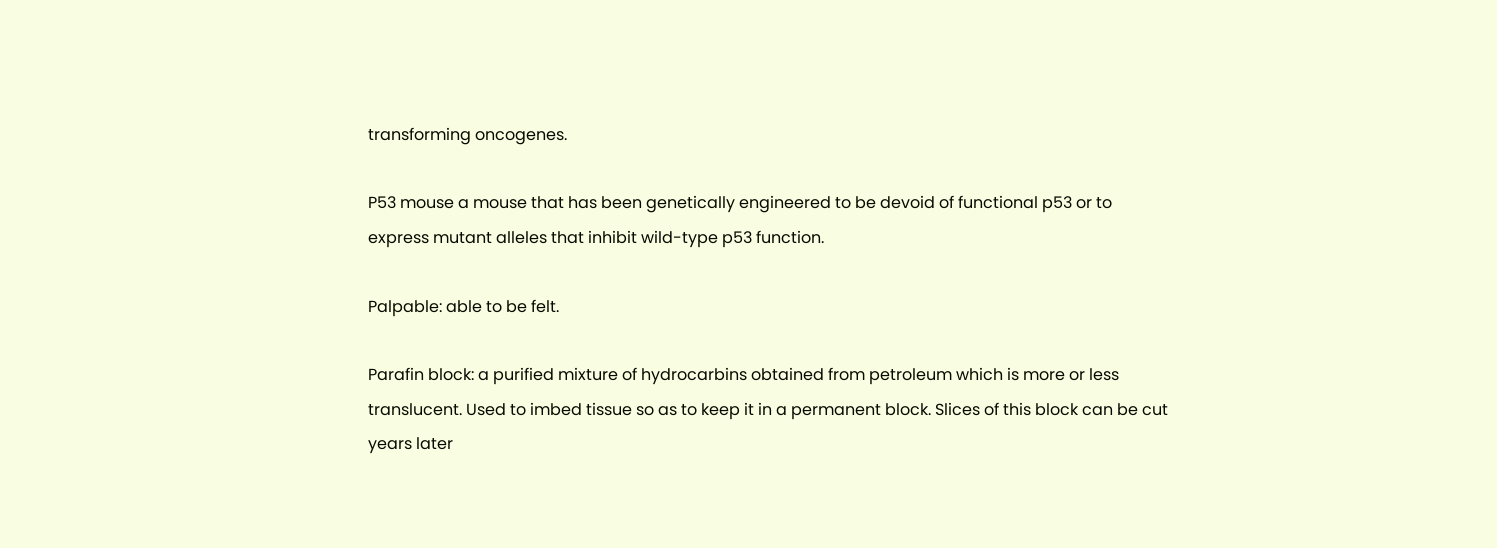transforming oncogenes.

P53 mouse a mouse that has been genetically engineered to be devoid of functional p53 or to express mutant alleles that inhibit wild-type p53 function.

Palpable: able to be felt.

Parafin block: a purified mixture of hydrocarbins obtained from petroleum which is more or less translucent. Used to imbed tissue so as to keep it in a permanent block. Slices of this block can be cut years later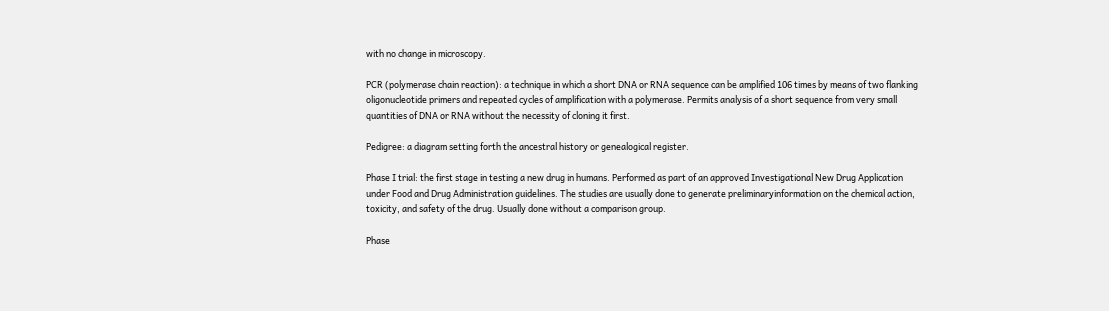with no change in microscopy.

PCR (polymerase chain reaction): a technique in which a short DNA or RNA sequence can be amplified 106 times by means of two flanking oligonucleotide primers and repeated cycles of amplification with a polymerase. Permits analysis of a short sequence from very small quantities of DNA or RNA without the necessity of cloning it first.

Pedigree: a diagram setting forth the ancestral history or genealogical register.

Phase I trial: the first stage in testing a new drug in humans. Performed as part of an approved Investigational New Drug Application under Food and Drug Administration guidelines. The studies are usually done to generate preliminaryinformation on the chemical action, toxicity, and safety of the drug. Usually done without a comparison group.

Phase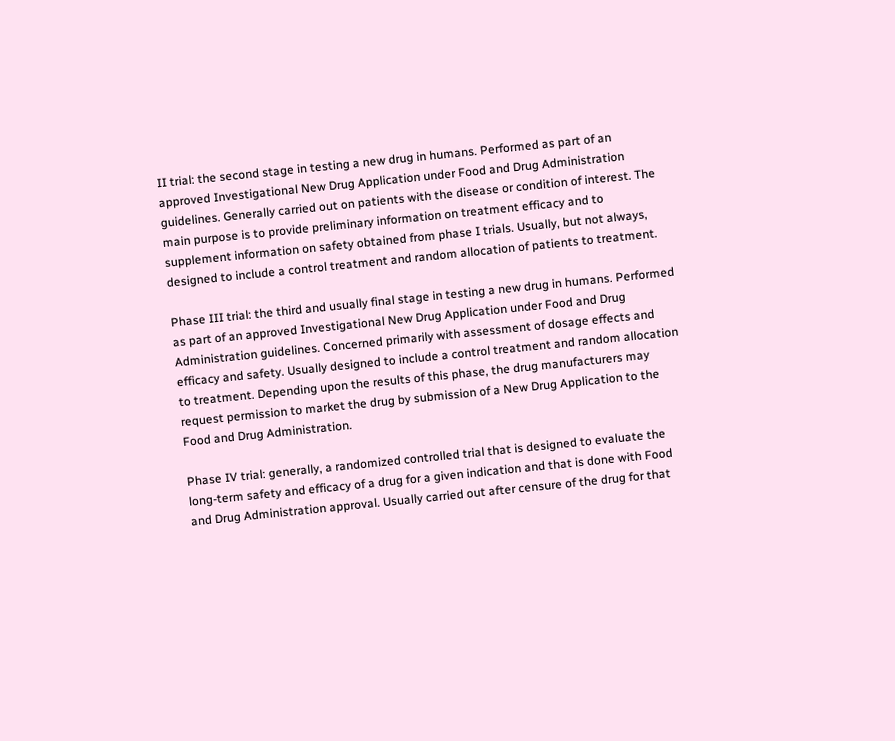II trial: the second stage in testing a new drug in humans. Performed as part of an approved Investigational New Drug Application under Food and Drug Administration guidelines. Generally carried out on patients with the disease or condition of interest. The main purpose is to provide preliminary information on treatment efficacy and to supplement information on safety obtained from phase I trials. Usually, but not always, designed to include a control treatment and random allocation of patients to treatment.

Phase III trial: the third and usually final stage in testing a new drug in humans. Performed as part of an approved Investigational New Drug Application under Food and Drug Administration guidelines. Concerned primarily with assessment of dosage effects and efficacy and safety. Usually designed to include a control treatment and random allocation to treatment. Depending upon the results of this phase, the drug manufacturers may request permission to market the drug by submission of a New Drug Application to the Food and Drug Administration.

Phase IV trial: generally, a randomized controlled trial that is designed to evaluate the long-term safety and efficacy of a drug for a given indication and that is done with Food and Drug Administration approval. Usually carried out after censure of the drug for that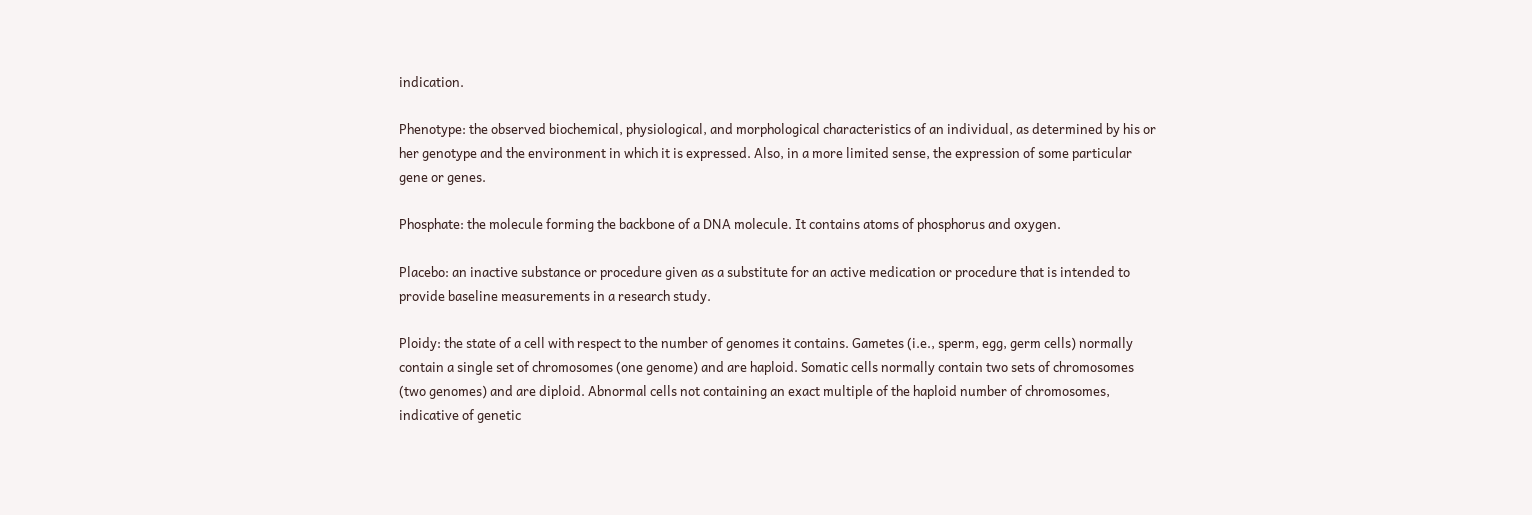indication.

Phenotype: the observed biochemical, physiological, and morphological characteristics of an individual, as determined by his or her genotype and the environment in which it is expressed. Also, in a more limited sense, the expression of some particular gene or genes.

Phosphate: the molecule forming the backbone of a DNA molecule. It contains atoms of phosphorus and oxygen.

Placebo: an inactive substance or procedure given as a substitute for an active medication or procedure that is intended to provide baseline measurements in a research study.

Ploidy: the state of a cell with respect to the number of genomes it contains. Gametes (i.e., sperm, egg, germ cells) normally contain a single set of chromosomes (one genome) and are haploid. Somatic cells normally contain two sets of chromosomes (two genomes) and are diploid. Abnormal cells not containing an exact multiple of the haploid number of chromosomes, indicative of genetic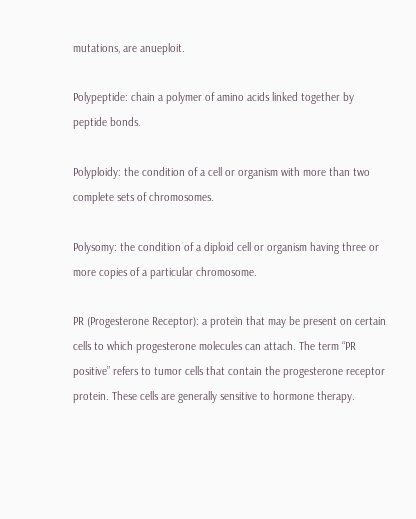mutations, are anueploit.

Polypeptide: chain a polymer of amino acids linked together by peptide bonds.

Polyploidy: the condition of a cell or organism with more than two complete sets of chromosomes.

Polysomy: the condition of a diploid cell or organism having three or more copies of a particular chromosome.

PR (Progesterone Receptor): a protein that may be present on certain cells to which progesterone molecules can attach. The term “PR positive” refers to tumor cells that contain the progesterone receptor protein. These cells are generally sensitive to hormone therapy.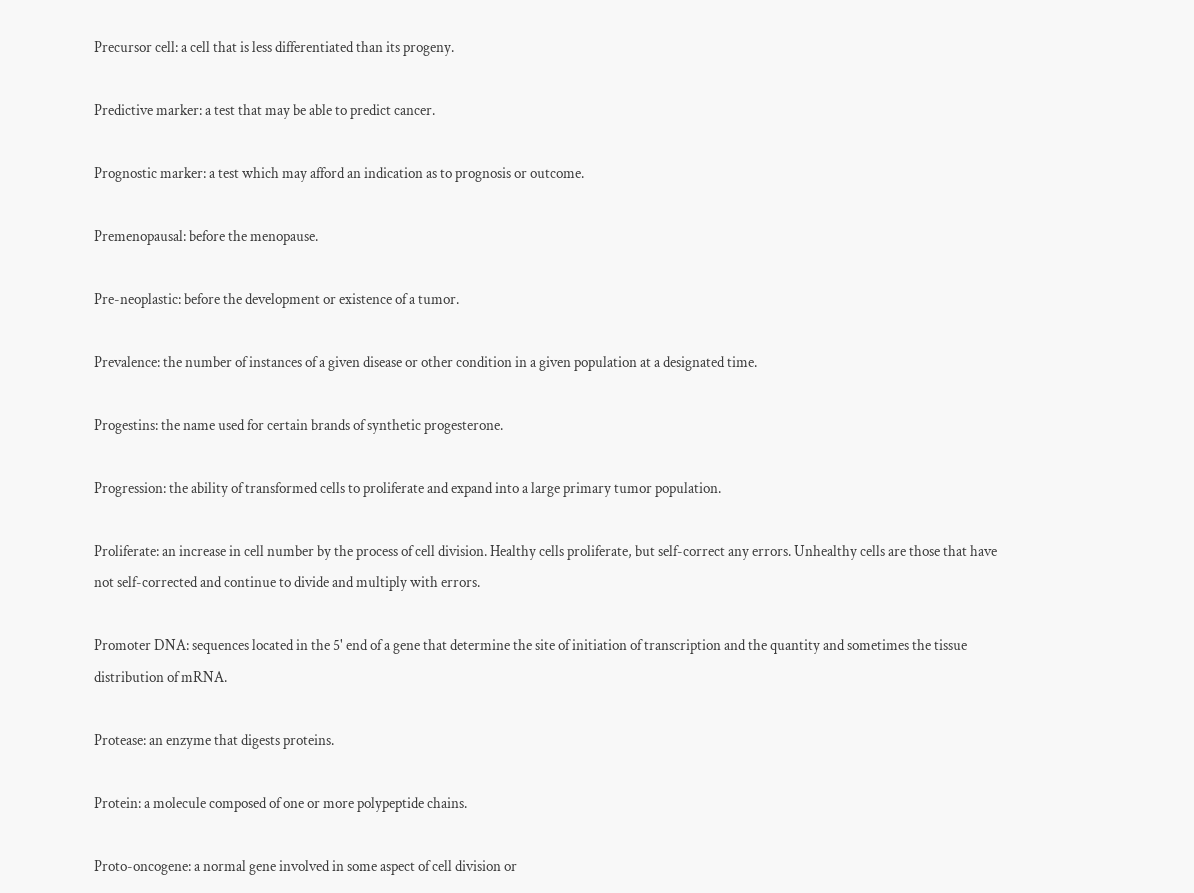Precursor cell: a cell that is less differentiated than its progeny.

Predictive marker: a test that may be able to predict cancer.

Prognostic marker: a test which may afford an indication as to prognosis or outcome.

Premenopausal: before the menopause.

Pre-neoplastic: before the development or existence of a tumor.

Prevalence: the number of instances of a given disease or other condition in a given population at a designated time.

Progestins: the name used for certain brands of synthetic progesterone.

Progression: the ability of transformed cells to proliferate and expand into a large primary tumor population.

Proliferate: an increase in cell number by the process of cell division. Healthy cells proliferate, but self-correct any errors. Unhealthy cells are those that have not self-corrected and continue to divide and multiply with errors.

Promoter DNA: sequences located in the 5' end of a gene that determine the site of initiation of transcription and the quantity and sometimes the tissue distribution of mRNA.

Protease: an enzyme that digests proteins.

Protein: a molecule composed of one or more polypeptide chains.

Proto-oncogene: a normal gene involved in some aspect of cell division or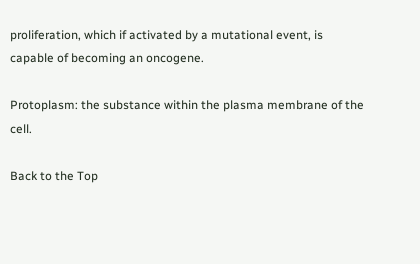proliferation, which if activated by a mutational event, is capable of becoming an oncogene.

Protoplasm: the substance within the plasma membrane of the cell.

Back to the Top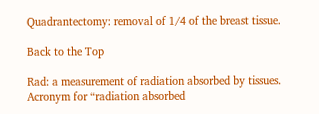Quadrantectomy: removal of 1/4 of the breast tissue.

Back to the Top

Rad: a measurement of radiation absorbed by tissues. Acronym for “radiation absorbed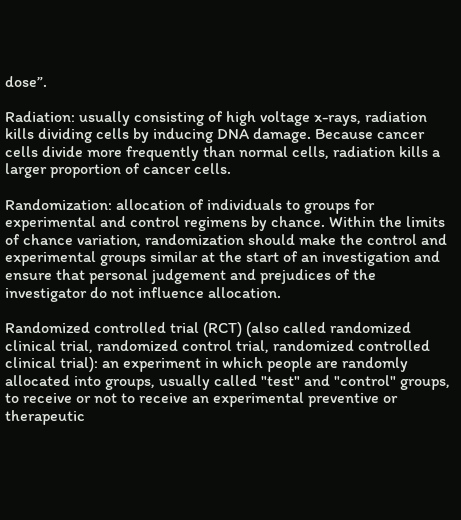dose”.

Radiation: usually consisting of high voltage x-rays, radiation kills dividing cells by inducing DNA damage. Because cancer cells divide more frequently than normal cells, radiation kills a larger proportion of cancer cells.

Randomization: allocation of individuals to groups for experimental and control regimens by chance. Within the limits of chance variation, randomization should make the control and experimental groups similar at the start of an investigation and ensure that personal judgement and prejudices of the investigator do not influence allocation.

Randomized controlled trial (RCT) (also called randomized clinical trial, randomized control trial, randomized controlled clinical trial): an experiment in which people are randomly allocated into groups, usually called "test" and "control" groups, to receive or not to receive an experimental preventive or therapeutic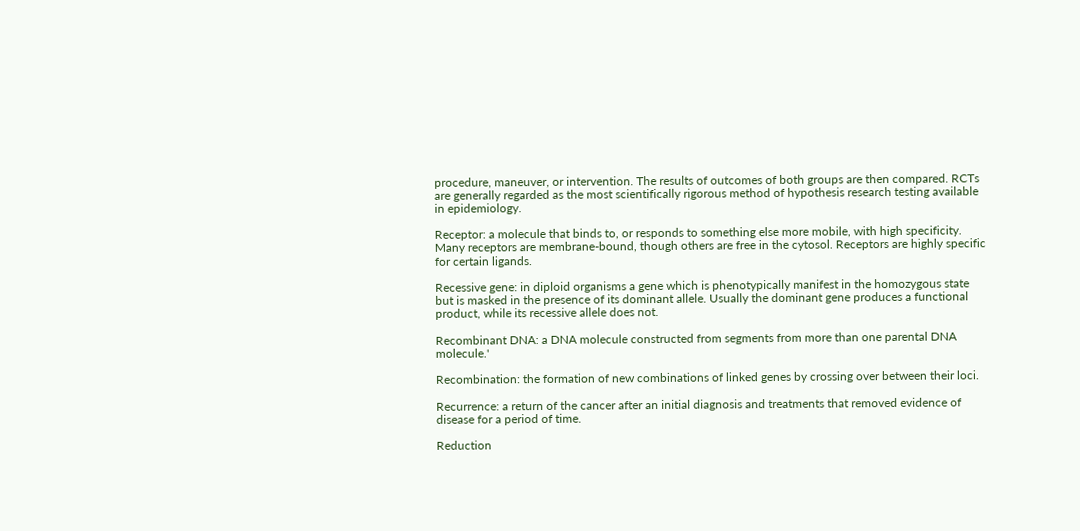procedure, maneuver, or intervention. The results of outcomes of both groups are then compared. RCTs are generally regarded as the most scientifically rigorous method of hypothesis research testing available in epidemiology.

Receptor: a molecule that binds to, or responds to something else more mobile, with high specificity. Many receptors are membrane-bound, though others are free in the cytosol. Receptors are highly specific for certain ligands.

Recessive gene: in diploid organisms a gene which is phenotypically manifest in the homozygous state but is masked in the presence of its dominant allele. Usually the dominant gene produces a functional product, while its recessive allele does not.

Recombinant DNA: a DNA molecule constructed from segments from more than one parental DNA molecule.'

Recombination: the formation of new combinations of linked genes by crossing over between their loci.

Recurrence: a return of the cancer after an initial diagnosis and treatments that removed evidence of disease for a period of time.

Reduction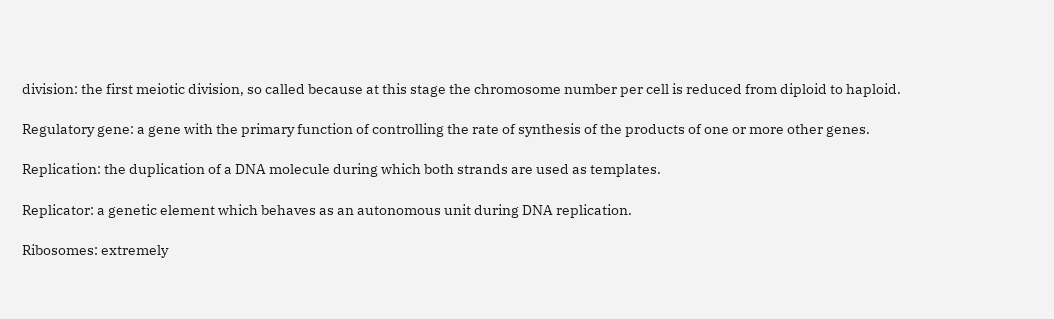division: the first meiotic division, so called because at this stage the chromosome number per cell is reduced from diploid to haploid.

Regulatory gene: a gene with the primary function of controlling the rate of synthesis of the products of one or more other genes.

Replication: the duplication of a DNA molecule during which both strands are used as templates.

Replicator: a genetic element which behaves as an autonomous unit during DNA replication.

Ribosomes: extremely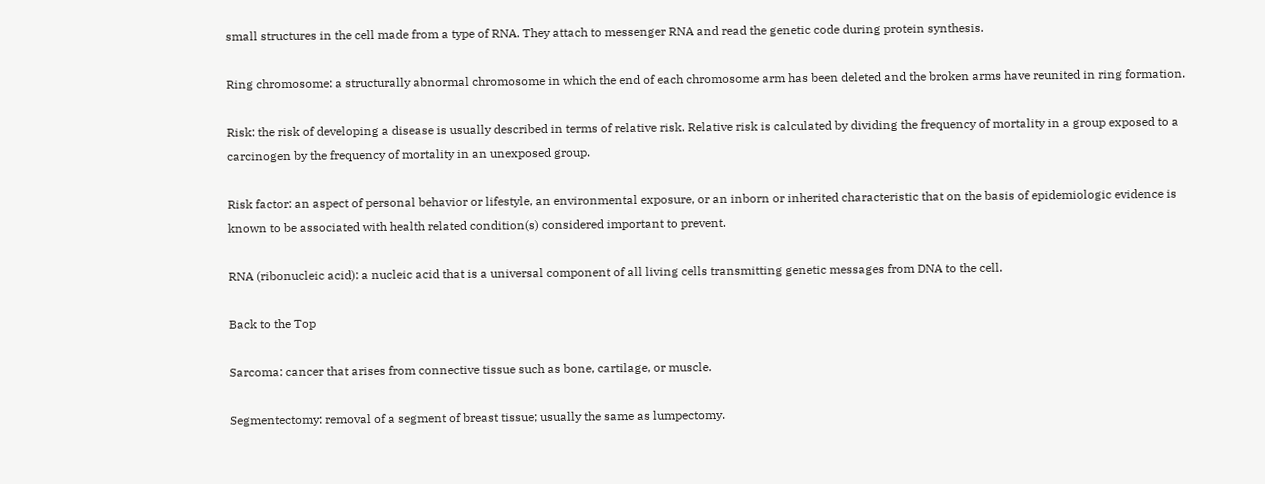small structures in the cell made from a type of RNA. They attach to messenger RNA and read the genetic code during protein synthesis.

Ring chromosome: a structurally abnormal chromosome in which the end of each chromosome arm has been deleted and the broken arms have reunited in ring formation.

Risk: the risk of developing a disease is usually described in terms of relative risk. Relative risk is calculated by dividing the frequency of mortality in a group exposed to a carcinogen by the frequency of mortality in an unexposed group.

Risk factor: an aspect of personal behavior or lifestyle, an environmental exposure, or an inborn or inherited characteristic that on the basis of epidemiologic evidence is known to be associated with health related condition(s) considered important to prevent.

RNA (ribonucleic acid): a nucleic acid that is a universal component of all living cells transmitting genetic messages from DNA to the cell.

Back to the Top

Sarcoma: cancer that arises from connective tissue such as bone, cartilage, or muscle.

Segmentectomy: removal of a segment of breast tissue; usually the same as lumpectomy.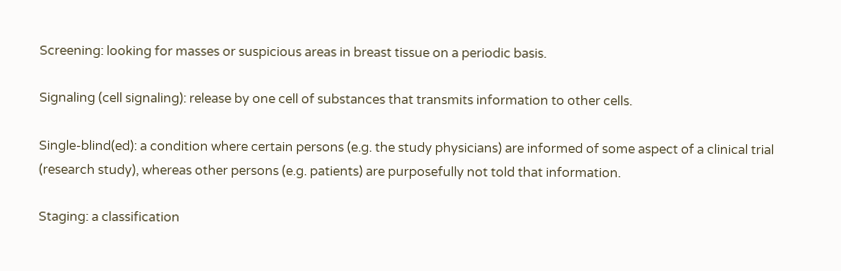Screening: looking for masses or suspicious areas in breast tissue on a periodic basis.

Signaling (cell signaling): release by one cell of substances that transmits information to other cells.

Single-blind(ed): a condition where certain persons (e.g. the study physicians) are informed of some aspect of a clinical trial (research study), whereas other persons (e.g. patients) are purposefully not told that information.

Staging: a classification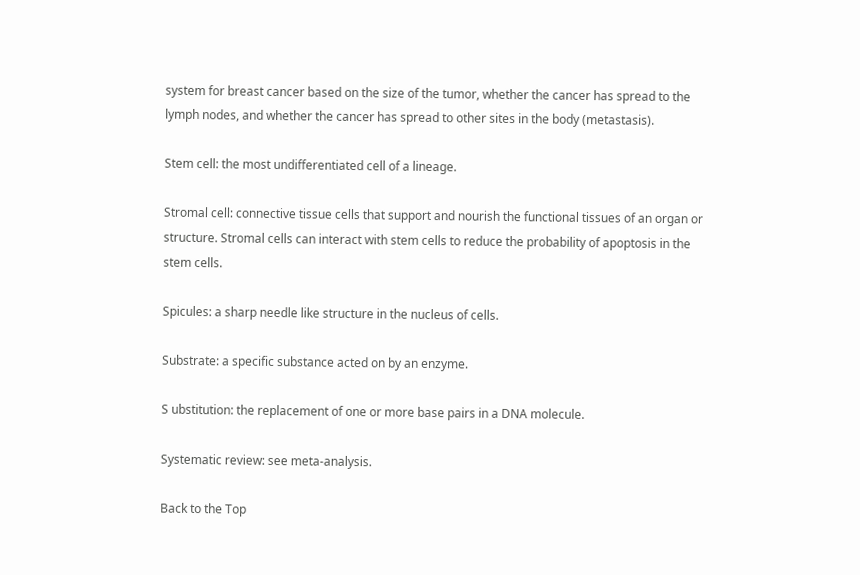system for breast cancer based on the size of the tumor, whether the cancer has spread to the lymph nodes, and whether the cancer has spread to other sites in the body (metastasis).

Stem cell: the most undifferentiated cell of a lineage.

Stromal cell: connective tissue cells that support and nourish the functional tissues of an organ or structure. Stromal cells can interact with stem cells to reduce the probability of apoptosis in the stem cells.

Spicules: a sharp needle like structure in the nucleus of cells.

Substrate: a specific substance acted on by an enzyme.

S ubstitution: the replacement of one or more base pairs in a DNA molecule.

Systematic review: see meta-analysis.

Back to the Top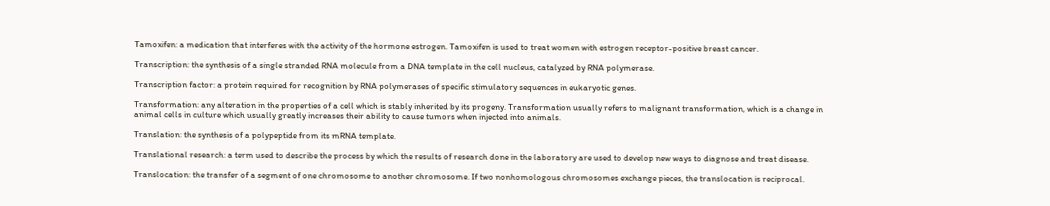Tamoxifen: a medication that interferes with the activity of the hormone estrogen. Tamoxifen is used to treat women with estrogen receptor-positive breast cancer.

Transcription: the synthesis of a single stranded RNA molecule from a DNA template in the cell nucleus, catalyzed by RNA polymerase.

Transcription factor: a protein required for recognition by RNA polymerases of specific stimulatory sequences in eukaryotic genes.

Transformation: any alteration in the properties of a cell which is stably inherited by its progeny. Transformation usually refers to malignant transformation, which is a change in animal cells in culture which usually greatly increases their ability to cause tumors when injected into animals.

Translation: the synthesis of a polypeptide from its mRNA template.

Translational research: a term used to describe the process by which the results of research done in the laboratory are used to develop new ways to diagnose and treat disease.

Translocation: the transfer of a segment of one chromosome to another chromosome. If two nonhomologous chromosomes exchange pieces, the translocation is reciprocal.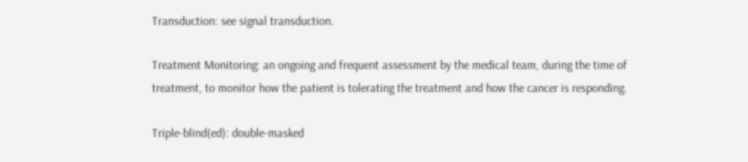Transduction: see signal transduction.

Treatment Monitoring: an ongoing and frequent assessment by the medical team, during the time of treatment, to monitor how the patient is tolerating the treatment and how the cancer is responding.

Triple-blind(ed): double-masked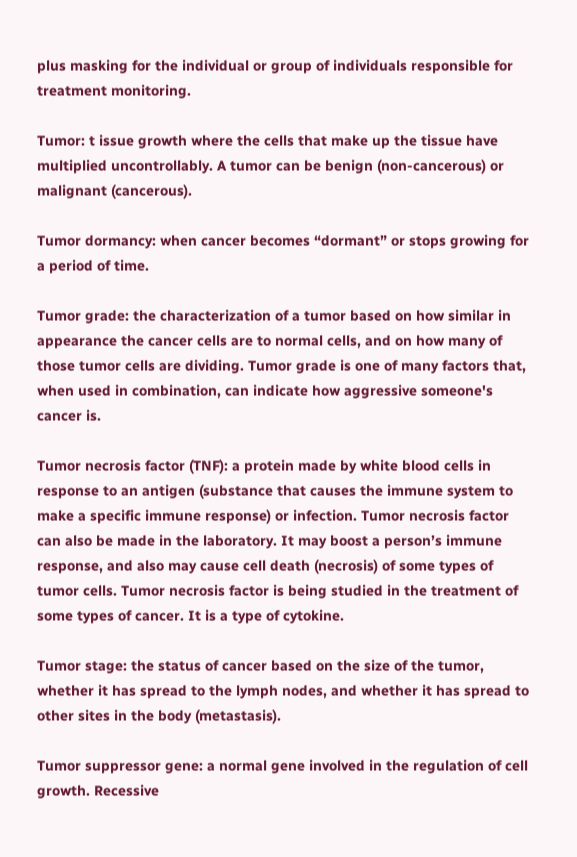plus masking for the individual or group of individuals responsible for treatment monitoring.

Tumor: t issue growth where the cells that make up the tissue have multiplied uncontrollably. A tumor can be benign (non-cancerous) or malignant (cancerous).

Tumor dormancy: when cancer becomes “dormant” or stops growing for a period of time.

Tumor grade: the characterization of a tumor based on how similar in appearance the cancer cells are to normal cells, and on how many of those tumor cells are dividing. Tumor grade is one of many factors that, when used in combination, can indicate how aggressive someone's cancer is.

Tumor necrosis factor (TNF): a protein made by white blood cells in response to an antigen (substance that causes the immune system to make a specific immune response) or infection. Tumor necrosis factor can also be made in the laboratory. It may boost a person’s immune response, and also may cause cell death (necrosis) of some types of tumor cells. Tumor necrosis factor is being studied in the treatment of some types of cancer. It is a type of cytokine.

Tumor stage: the status of cancer based on the size of the tumor, whether it has spread to the lymph nodes, and whether it has spread to other sites in the body (metastasis).

Tumor suppressor gene: a normal gene involved in the regulation of cell growth. Recessive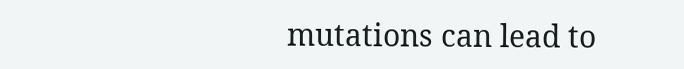mutations can lead to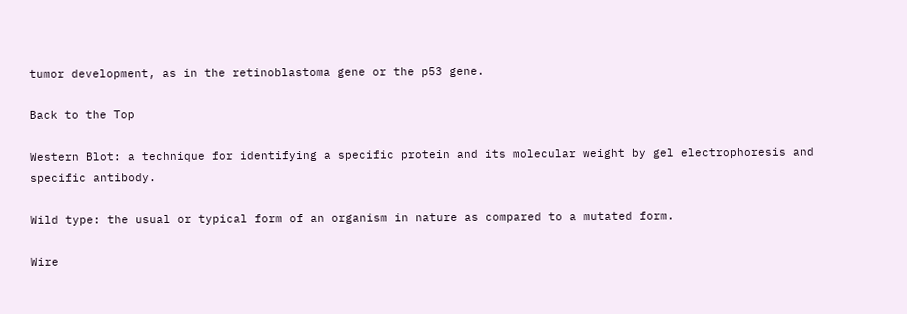tumor development, as in the retinoblastoma gene or the p53 gene.

Back to the Top

Western Blot: a technique for identifying a specific protein and its molecular weight by gel electrophoresis and specific antibody.

Wild type: the usual or typical form of an organism in nature as compared to a mutated form.

Wire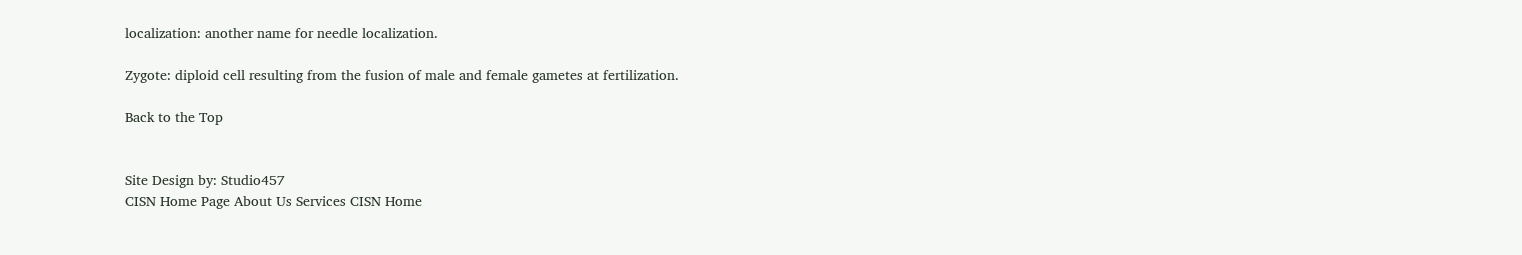localization: another name for needle localization.

Zygote: diploid cell resulting from the fusion of male and female gametes at fertilization.

Back to the Top


Site Design by: Studio457
CISN Home Page About Us Services CISN Home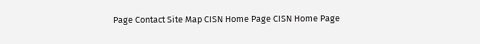Page Contact Site Map CISN Home Page CISN Home Page